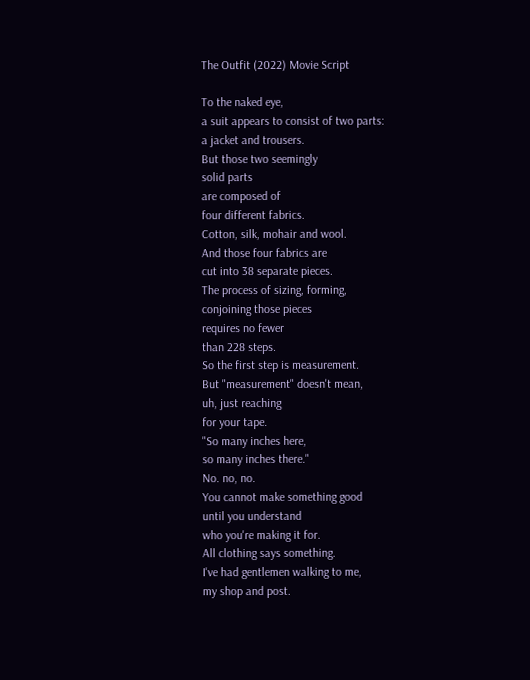The Outfit (2022) Movie Script

To the naked eye,
a suit appears to consist of two parts:
a jacket and trousers.
But those two seemingly
solid parts
are composed of
four different fabrics.
Cotton, silk, mohair and wool.
And those four fabrics are
cut into 38 separate pieces.
The process of sizing, forming,
conjoining those pieces
requires no fewer
than 228 steps.
So the first step is measurement.
But "measurement" doesn't mean,
uh, just reaching
for your tape.
"So many inches here,
so many inches there."
No. no, no.
You cannot make something good
until you understand
who you're making it for.
All clothing says something.
I've had gentlemen walking to me,
my shop and post.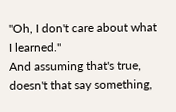"Oh, I don't care about what I learned."
And assuming that's true,
doesn't that say something,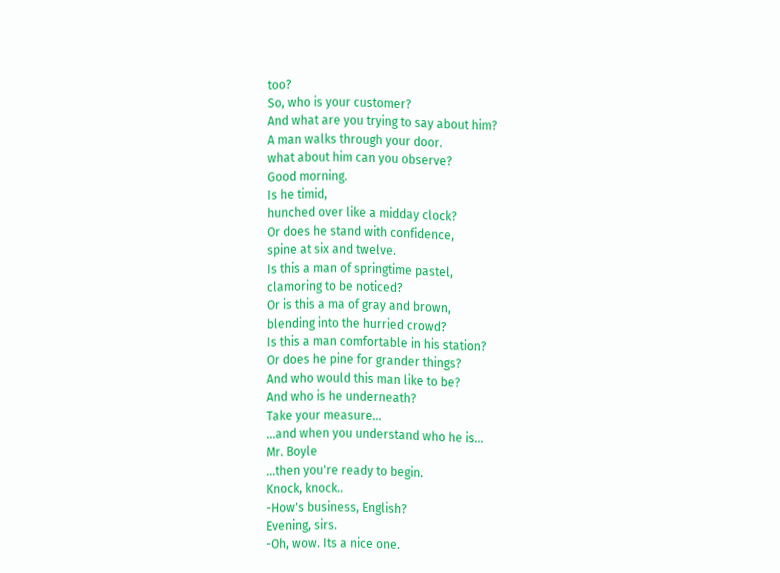too?
So, who is your customer?
And what are you trying to say about him?
A man walks through your door.
what about him can you observe?
Good morning.
Is he timid,
hunched over like a midday clock?
Or does he stand with confidence,
spine at six and twelve.
Is this a man of springtime pastel,
clamoring to be noticed?
Or is this a ma of gray and brown,
blending into the hurried crowd?
Is this a man comfortable in his station?
Or does he pine for grander things?
And who would this man like to be?
And who is he underneath?
Take your measure...
...and when you understand who he is...
Mr. Boyle
...then you're ready to begin.
Knock, knock..
-How's business, English?
Evening, sirs.
-Oh, wow. Its a nice one.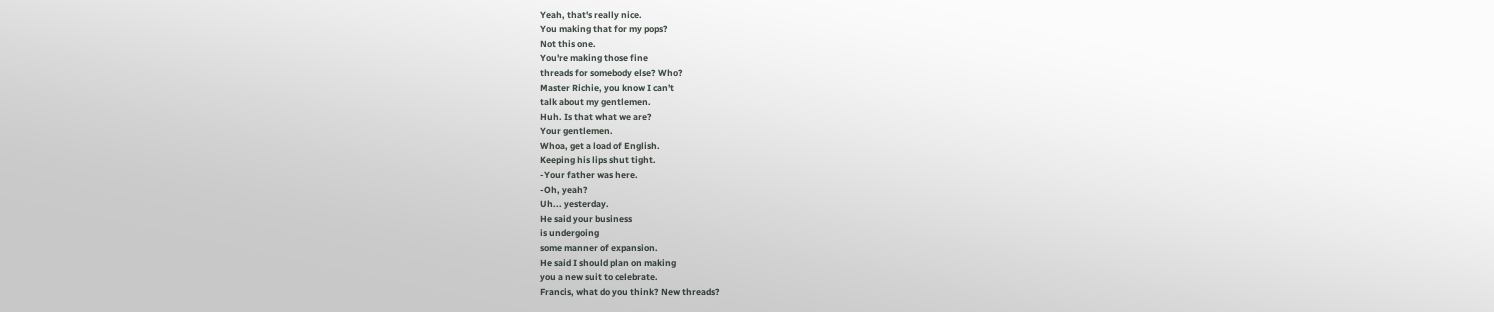Yeah, that's really nice.
You making that for my pops?
Not this one.
You're making those fine
threads for somebody else? Who?
Master Richie, you know I can't
talk about my gentlemen.
Huh. Is that what we are?
Your gentlemen.
Whoa, get a load of English.
Keeping his lips shut tight.
-Your father was here.
-Oh, yeah?
Uh... yesterday.
He said your business
is undergoing
some manner of expansion.
He said I should plan on making
you a new suit to celebrate.
Francis, what do you think? New threads?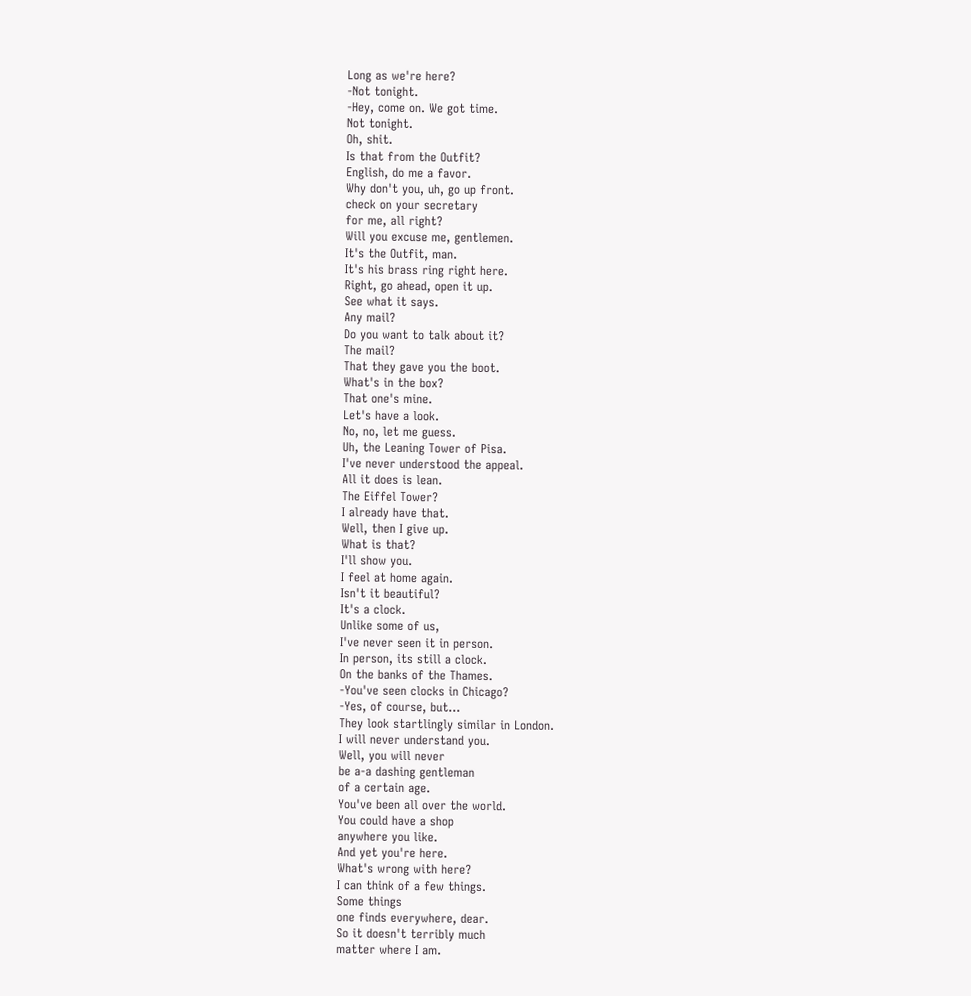Long as we're here?
-Not tonight.
-Hey, come on. We got time.
Not tonight.
Oh, shit.
Is that from the Outfit?
English, do me a favor.
Why don't you, uh, go up front.
check on your secretary
for me, all right?
Will you excuse me, gentlemen.
It's the Outfit, man.
It's his brass ring right here.
Right, go ahead, open it up.
See what it says.
Any mail?
Do you want to talk about it?
The mail?
That they gave you the boot.
What's in the box?
That one's mine.
Let's have a look.
No, no, let me guess.
Uh, the Leaning Tower of Pisa.
I've never understood the appeal.
All it does is lean.
The Eiffel Tower?
I already have that.
Well, then I give up.
What is that?
I'll show you.
I feel at home again.
Isn't it beautiful?
It's a clock.
Unlike some of us,
I've never seen it in person.
In person, its still a clock.
On the banks of the Thames.
-You've seen clocks in Chicago?
-Yes, of course, but...
They look startlingly similar in London.
I will never understand you.
Well, you will never
be a-a dashing gentleman
of a certain age.
You've been all over the world.
You could have a shop
anywhere you like.
And yet you're here.
What's wrong with here?
I can think of a few things.
Some things
one finds everywhere, dear.
So it doesn't terribly much
matter where I am.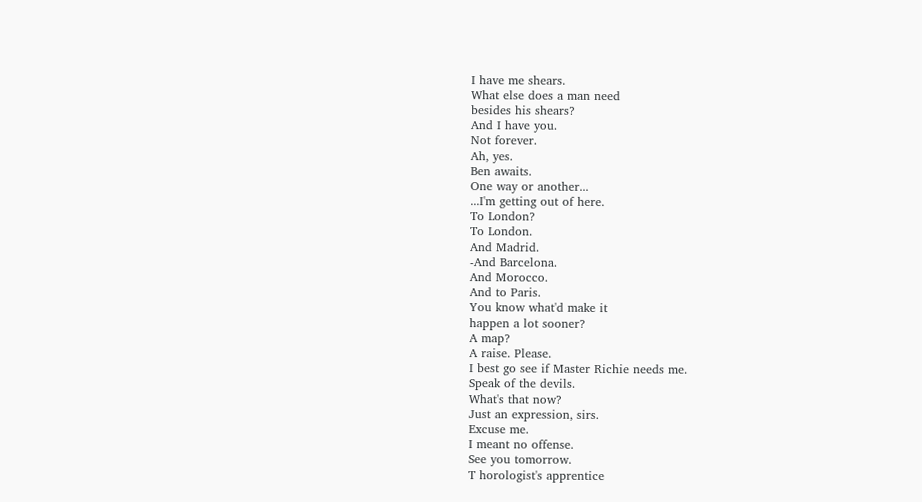I have me shears.
What else does a man need
besides his shears?
And I have you.
Not forever.
Ah, yes.
Ben awaits.
One way or another...
...I'm getting out of here.
To London?
To London.
And Madrid.
-And Barcelona.
And Morocco.
And to Paris.
You know what'd make it
happen a lot sooner?
A map?
A raise. Please.
I best go see if Master Richie needs me.
Speak of the devils.
What's that now?
Just an expression, sirs.
Excuse me.
I meant no offense.
See you tomorrow.
T horologist's apprentice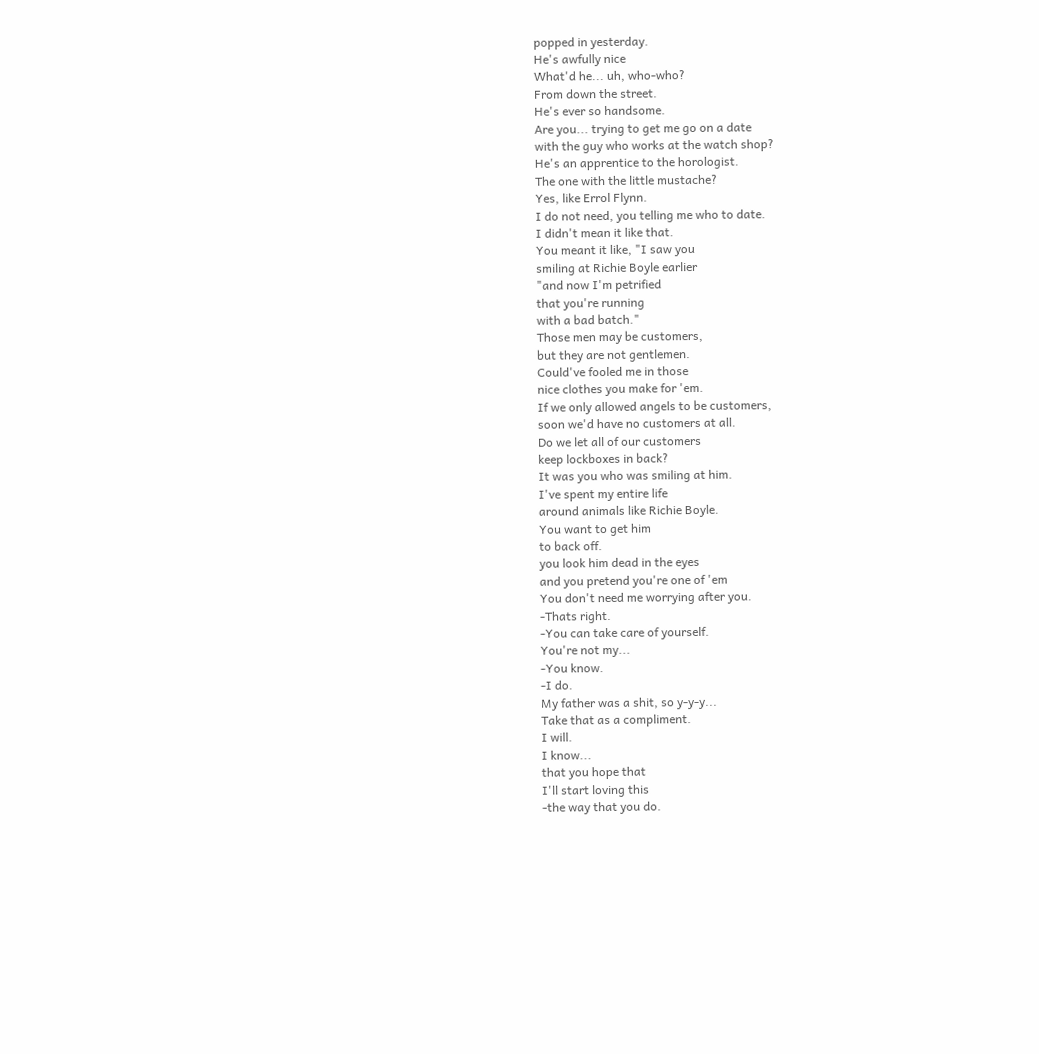popped in yesterday.
He's awfully nice
What'd he... uh, who-who?
From down the street.
He's ever so handsome.
Are you... trying to get me go on a date
with the guy who works at the watch shop?
He's an apprentice to the horologist.
The one with the little mustache?
Yes, like Errol Flynn.
I do not need, you telling me who to date.
I didn't mean it like that.
You meant it like, "I saw you
smiling at Richie Boyle earlier
"and now I'm petrified
that you're running
with a bad batch."
Those men may be customers,
but they are not gentlemen.
Could've fooled me in those
nice clothes you make for 'em.
If we only allowed angels to be customers,
soon we'd have no customers at all.
Do we let all of our customers
keep lockboxes in back?
It was you who was smiling at him.
I've spent my entire life
around animals like Richie Boyle.
You want to get him
to back off.
you look him dead in the eyes
and you pretend you're one of 'em
You don't need me worrying after you.
-Thats right.
-You can take care of yourself.
You're not my...
-You know.
-I do.
My father was a shit, so y-y-y...
Take that as a compliment.
I will.
I know...
that you hope that
I'll start loving this
-the way that you do.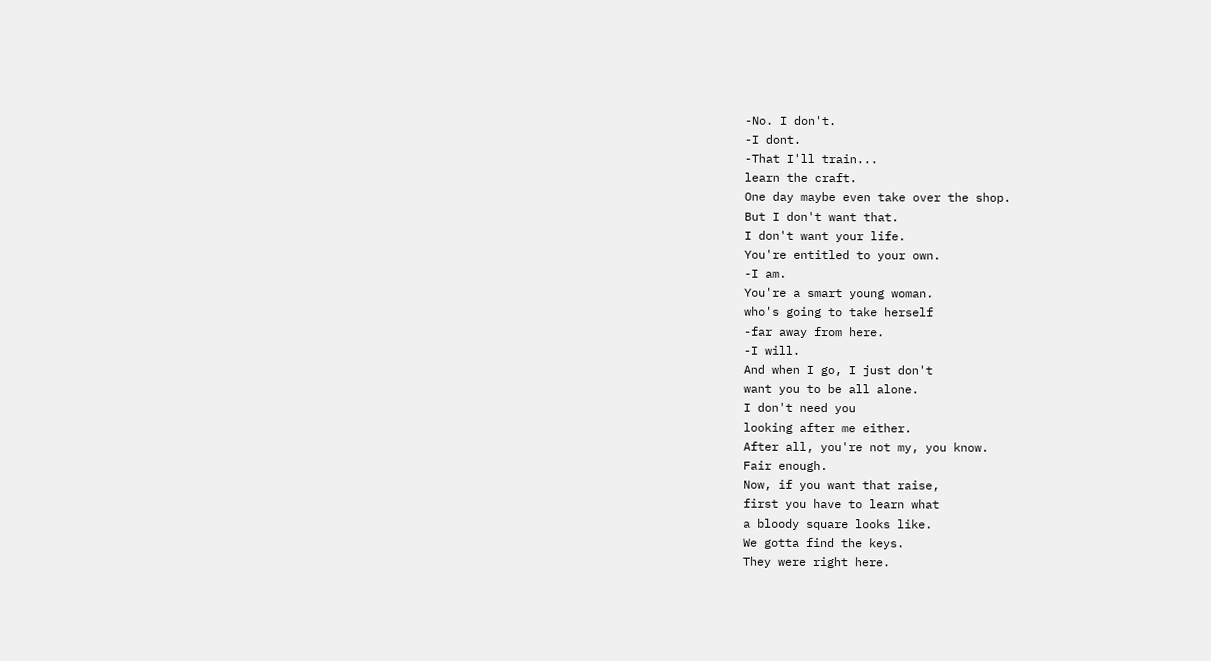-No. I don't.
-I dont.
-That I'll train...
learn the craft.
One day maybe even take over the shop.
But I don't want that.
I don't want your life.
You're entitled to your own.
-I am.
You're a smart young woman.
who's going to take herself
-far away from here.
-I will.
And when I go, I just don't
want you to be all alone.
I don't need you
looking after me either.
After all, you're not my, you know.
Fair enough.
Now, if you want that raise,
first you have to learn what
a bloody square looks like.
We gotta find the keys.
They were right here.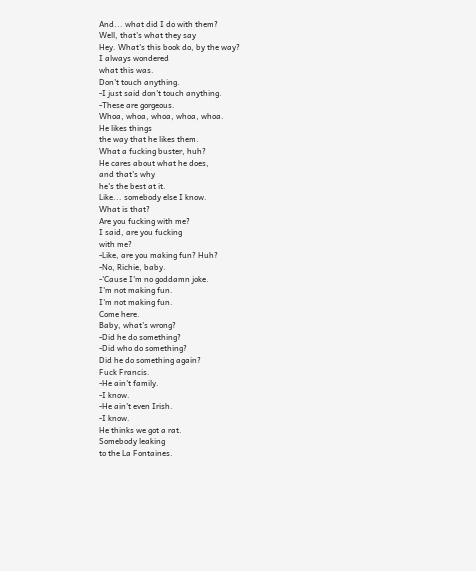And... what did I do with them?
Well, that's what they say
Hey. What's this book do, by the way?
I always wondered
what this was.
Don't touch anything.
-I just said don't touch anything.
-These are gorgeous.
Whoa, whoa, whoa, whoa, whoa.
He likes things
the way that he likes them.
What a fucking buster, huh?
He cares about what he does,
and that's why
he's the best at it.
Like... somebody else I know.
What is that?
Are you fucking with me?
I said, are you fucking
with me?
-Like, are you making fun? Huh?
-No, Richie, baby.
-'Cause I'm no goddamn joke.
I'm not making fun.
I'm not making fun.
Come here.
Baby, what's wrong?
-Did he do something?
-Did who do something?
Did he do something again?
Fuck Francis.
-He ain't family.
-I know.
-He ain't even Irish.
-I know.
He thinks we got a rat.
Somebody leaking
to the La Fontaines.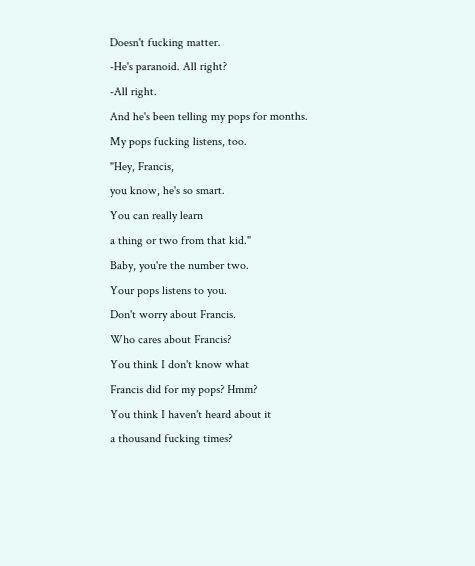Doesn't fucking matter.
-He's paranoid. All right?
-All right.
And he's been telling my pops for months.
My pops fucking listens, too.
"Hey, Francis,
you know, he's so smart.
You can really learn
a thing or two from that kid."
Baby, you're the number two.
Your pops listens to you.
Don't worry about Francis.
Who cares about Francis?
You think I don't know what
Francis did for my pops? Hmm?
You think I haven't heard about it
a thousand fucking times?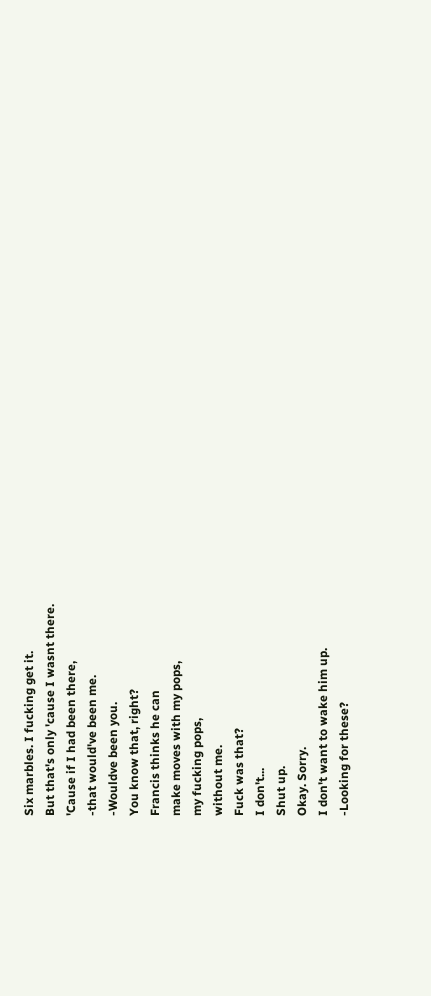Six marbles. I fucking get it.
But that's only 'cause I wasnt there.
'Cause if I had been there,
-that would've been me.
-Wouldve been you.
You know that, right?
Francis thinks he can
make moves with my pops,
my fucking pops,
without me.
Fuck was that?
I don't...
Shut up.
Okay. Sorry.
I don't want to wake him up.
-Looking for these?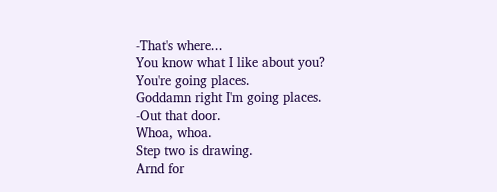-That's where...
You know what I like about you?
You're going places.
Goddamn right I'm going places.
-Out that door.
Whoa, whoa.
Step two is drawing.
Arnd for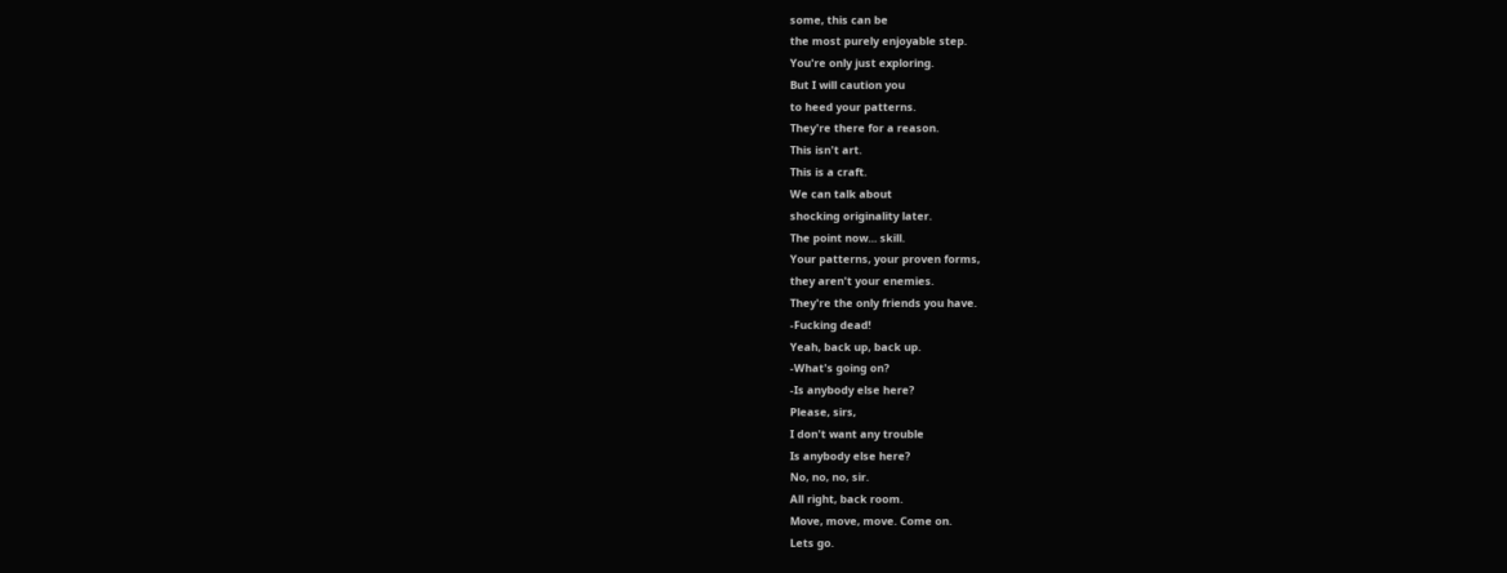some, this can be
the most purely enjoyable step.
You're only just exploring.
But I will caution you
to heed your patterns.
They're there for a reason.
This isn't art.
This is a craft.
We can talk about
shocking originality later.
The point now... skill.
Your patterns, your proven forms,
they aren't your enemies.
They're the only friends you have.
-Fucking dead!
Yeah, back up, back up.
-What's going on?
-Is anybody else here?
Please, sirs,
I don't want any trouble
Is anybody else here?
No, no, no, sir.
All right, back room.
Move, move, move. Come on.
Lets go.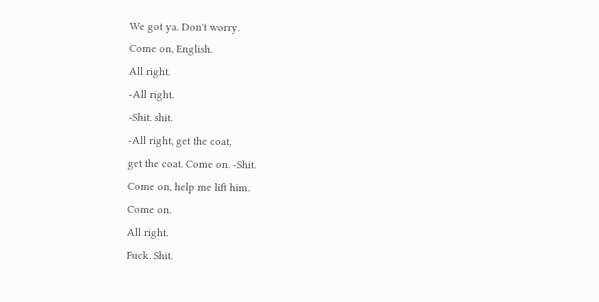We got ya. Don't worry.
Come on, English.
All right.
-All right.
-Shit. shit.
-All right, get the coat,
get the coat. Come on. -Shit.
Come on, help me lift him.
Come on.
All right.
Fuck. Shit.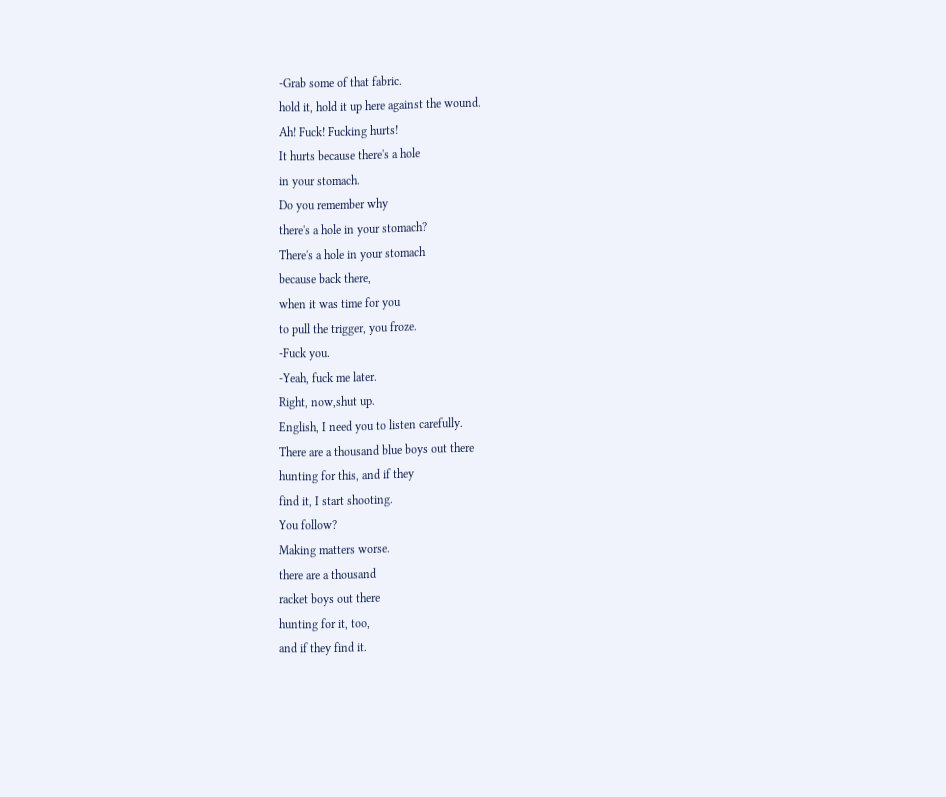-Grab some of that fabric.
hold it, hold it up here against the wound.
Ah! Fuck! Fucking hurts!
It hurts because there's a hole
in your stomach.
Do you remember why
there's a hole in your stomach?
There's a hole in your stomach
because back there,
when it was time for you
to pull the trigger, you froze.
-Fuck you.
-Yeah, fuck me later.
Right, now,shut up.
English, I need you to listen carefully.
There are a thousand blue boys out there
hunting for this, and if they
find it, I start shooting.
You follow?
Making matters worse.
there are a thousand
racket boys out there
hunting for it, too,
and if they find it.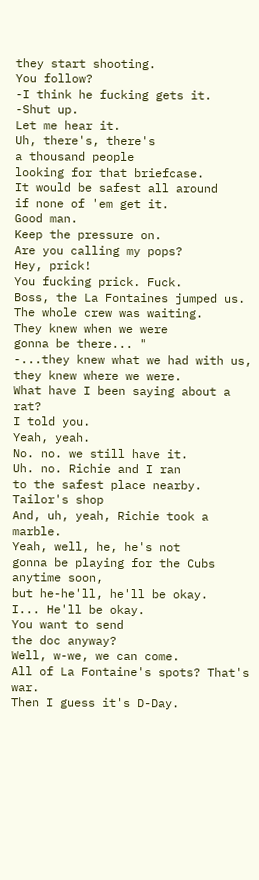they start shooting.
You follow?
-I think he fucking gets it.
-Shut up.
Let me hear it.
Uh, there's, there's
a thousand people
looking for that briefcase.
It would be safest all around
if none of 'em get it.
Good man.
Keep the pressure on.
Are you calling my pops?
Hey, prick!
You fucking prick. Fuck.
Boss, the La Fontaines jumped us.
The whole crew was waiting.
They knew when we were
gonna be there... "
-...they knew what we had with us,
they knew where we were.
What have I been saying about a rat?
I told you.
Yeah, yeah.
No. no. we still have it.
Uh. no. Richie and I ran
to the safest place nearby.
Tailor's shop
And, uh, yeah, Richie took a marble.
Yeah, well, he, he's not
gonna be playing for the Cubs
anytime soon,
but he-he'll, he'll be okay.
I... He'll be okay.
You want to send
the doc anyway?
Well, w-we, we can come.
All of La Fontaine's spots? That's war.
Then I guess it's D-Day.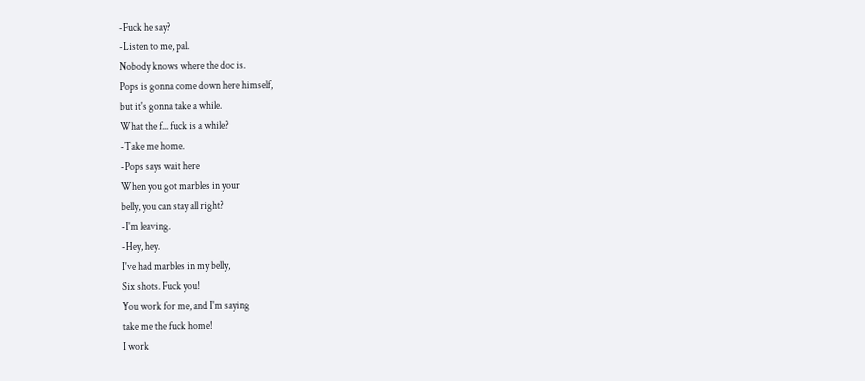-Fuck he say?
-Listen to me, pal.
Nobody knows where the doc is.
Pops is gonna come down here himself,
but it's gonna take a while.
What the f... fuck is a while?
-Take me home.
-Pops says wait here
When you got marbles in your
belly, you can stay all right?
-I'm leaving.
-Hey, hey.
I've had marbles in my belly,
Six shots. Fuck you!
You work for me, and I'm saying
take me the fuck home!
I work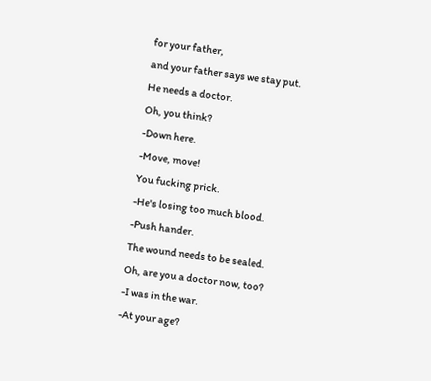for your father,
and your father says we stay put.
He needs a doctor.
Oh, you think?
-Down here.
-Move, move!
You fucking prick.
-He's losing too much blood.
-Push hander.
The wound needs to be sealed.
Oh, are you a doctor now, too?
-I was in the war.
-At your age?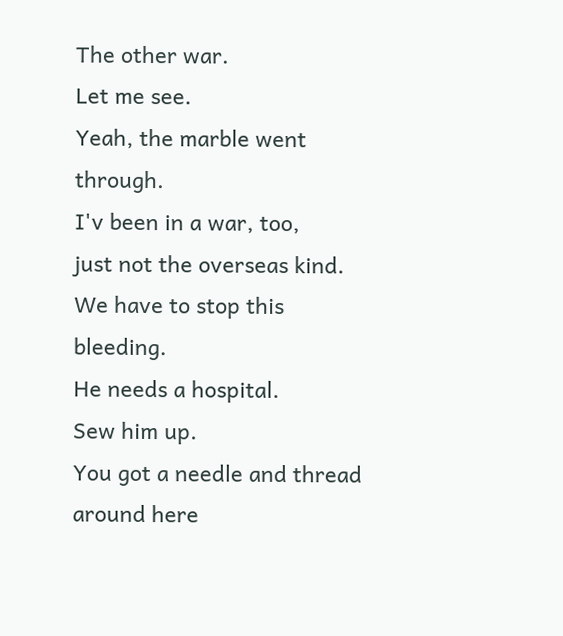The other war.
Let me see.
Yeah, the marble went through.
I'v been in a war, too,
just not the overseas kind.
We have to stop this bleeding.
He needs a hospital.
Sew him up.
You got a needle and thread
around here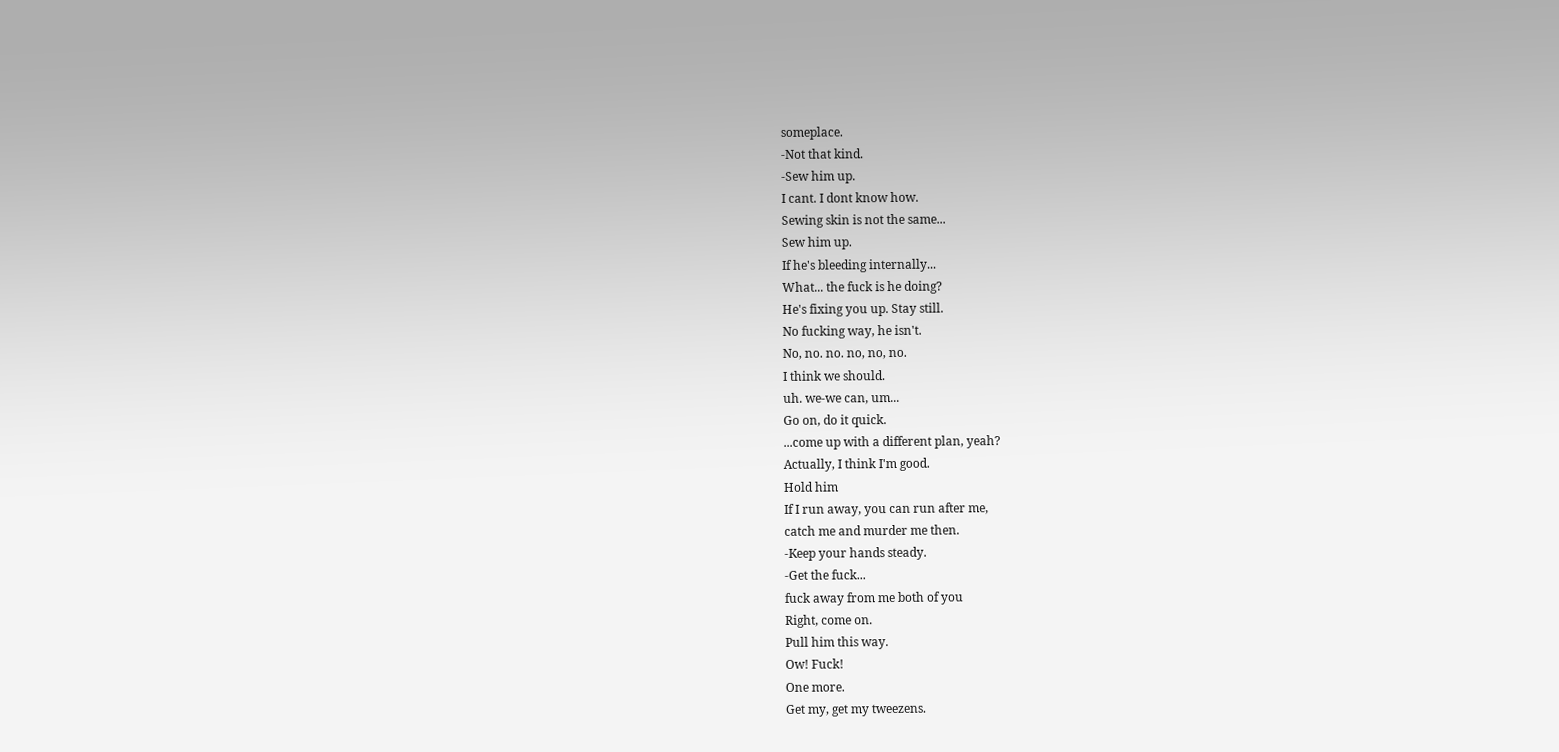someplace.
-Not that kind.
-Sew him up.
I cant. I dont know how.
Sewing skin is not the same...
Sew him up.
If he's bleeding internally...
What... the fuck is he doing?
He's fixing you up. Stay still.
No fucking way, he isn't.
No, no. no. no, no, no.
I think we should.
uh. we-we can, um...
Go on, do it quick.
...come up with a different plan, yeah?
Actually, I think I'm good.
Hold him
If I run away, you can run after me,
catch me and murder me then.
-Keep your hands steady.
-Get the fuck...
fuck away from me both of you
Right, come on.
Pull him this way.
Ow! Fuck!
One more.
Get my, get my tweezens.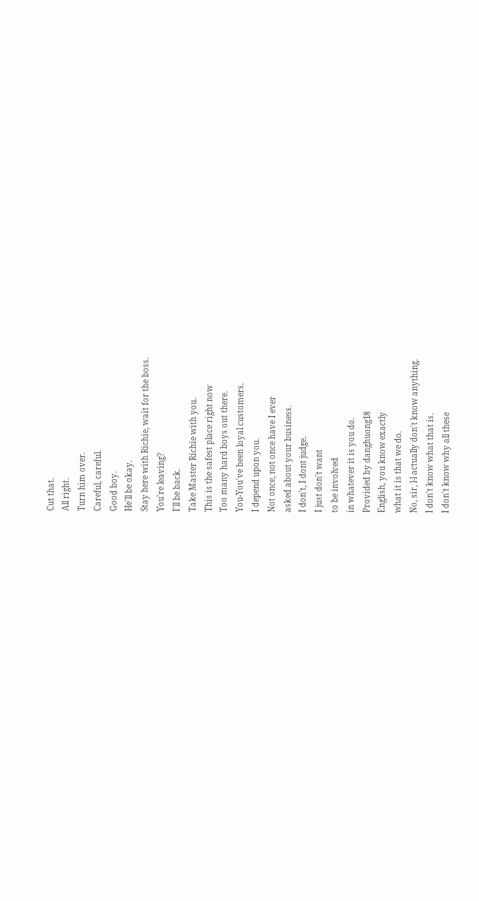Cut that.
All right.
Turn him over.
Careful, careful.
Good boy.
He'll be okay.
Stay here with Richie, wait for the boss.
You're leaving?
I'll be back.
Take Master Richie with you.
This is the safest place right now
Too many hard boys out there.
You-You've been loyal customers.
I depend upon you.
Not once, not once have I ever
asked about your business.
I don't, I dont judge.
I just don't want
to be involved
in whatever it is you do.
Provided by danghuong18
English, you know exactly
what it is that we do.
No, sir, l-l actually don't know anything.
I don't know what that is.
I don't know why all these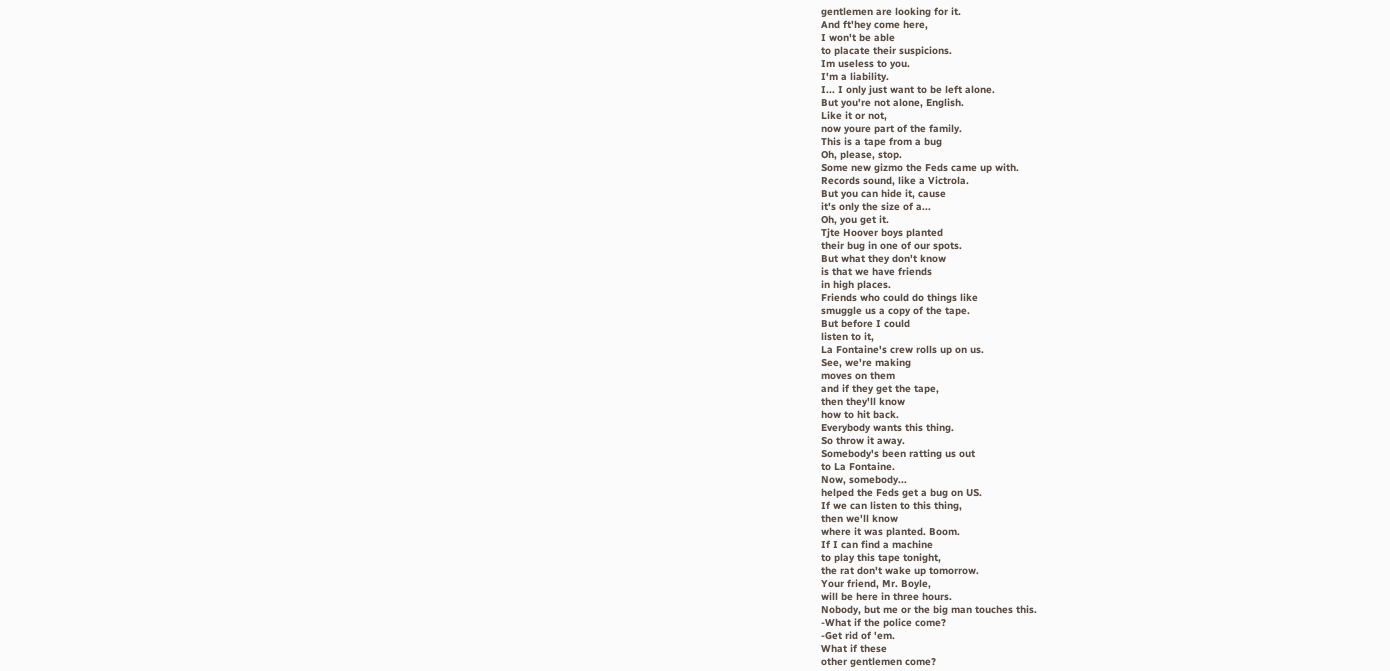gentlemen are looking for it.
And ft'hey come here,
I won't be able
to placate their suspicions.
Im useless to you.
I'm a liability.
I... I only just want to be left alone.
But you're not alone, English.
Like it or not,
now youre part of the family.
This is a tape from a bug
Oh, please, stop.
Some new gizmo the Feds came up with.
Records sound, like a Victrola.
But you can hide it, cause
it's only the size of a...
Oh, you get it.
Tjte Hoover boys planted
their bug in one of our spots.
But what they don't know
is that we have friends
in high places.
Friends who could do things like
smuggle us a copy of the tape.
But before I could
listen to it,
La Fontaine's crew rolls up on us.
See, we're making
moves on them
and if they get the tape,
then they'll know
how to hit back.
Everybody wants this thing.
So throw it away.
Somebody's been ratting us out
to La Fontaine.
Now, somebody...
helped the Feds get a bug on US.
If we can listen to this thing,
then we'll know
where it was planted. Boom.
If I can find a machine
to play this tape tonight,
the rat don't wake up tomorrow.
Your friend, Mr. Boyle,
will be here in three hours.
Nobody, but me or the big man touches this.
-What if the police come?
-Get rid of 'em.
What if these
other gentlemen come?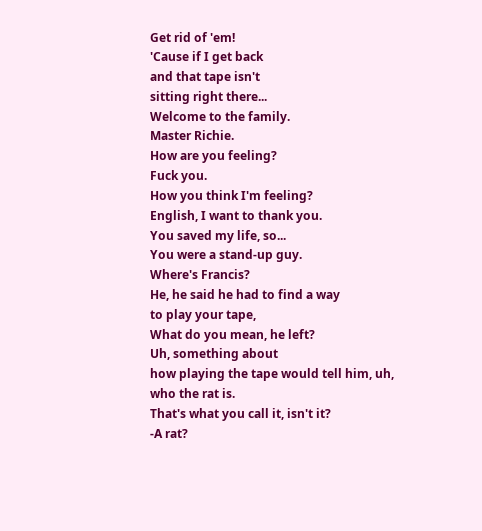Get rid of 'em!
'Cause if I get back
and that tape isn't
sitting right there...
Welcome to the family.
Master Richie.
How are you feeling?
Fuck you.
How you think I'm feeling?
English, I want to thank you.
You saved my life, so...
You were a stand-up guy.
Where's Francis?
He, he said he had to find a way
to play your tape,
What do you mean, he left?
Uh, something about
how playing the tape would tell him, uh,
who the rat is.
That's what you call it, isn't it?
-A rat?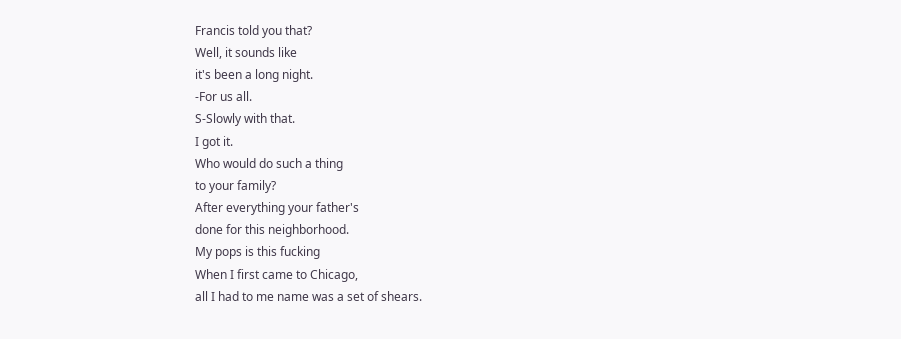Francis told you that?
Well, it sounds like
it's been a long night.
-For us all.
S-Slowly with that.
I got it.
Who would do such a thing
to your family?
After everything your father's
done for this neighborhood.
My pops is this fucking
When I first came to Chicago,
all I had to me name was a set of shears.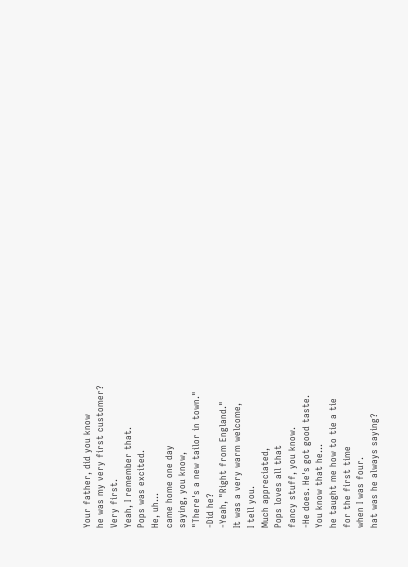Your father, did you know
he was my very first customer?
Very first.
Yeah, I remember that.
Pops was excited.
He, uh...
came home one day
saying, you know,
"There's a new tailor in town."
-Did he?
-Yeah, "Right from England."
It was a very warm welcome,
I tell you.
Much appreciated,
Pops loves all that
fancy stuff, you know.
-He does. He's got good taste.
You know that he...
he taught me how to tie a tie
for the first time
when I was four.
hat was he always saying?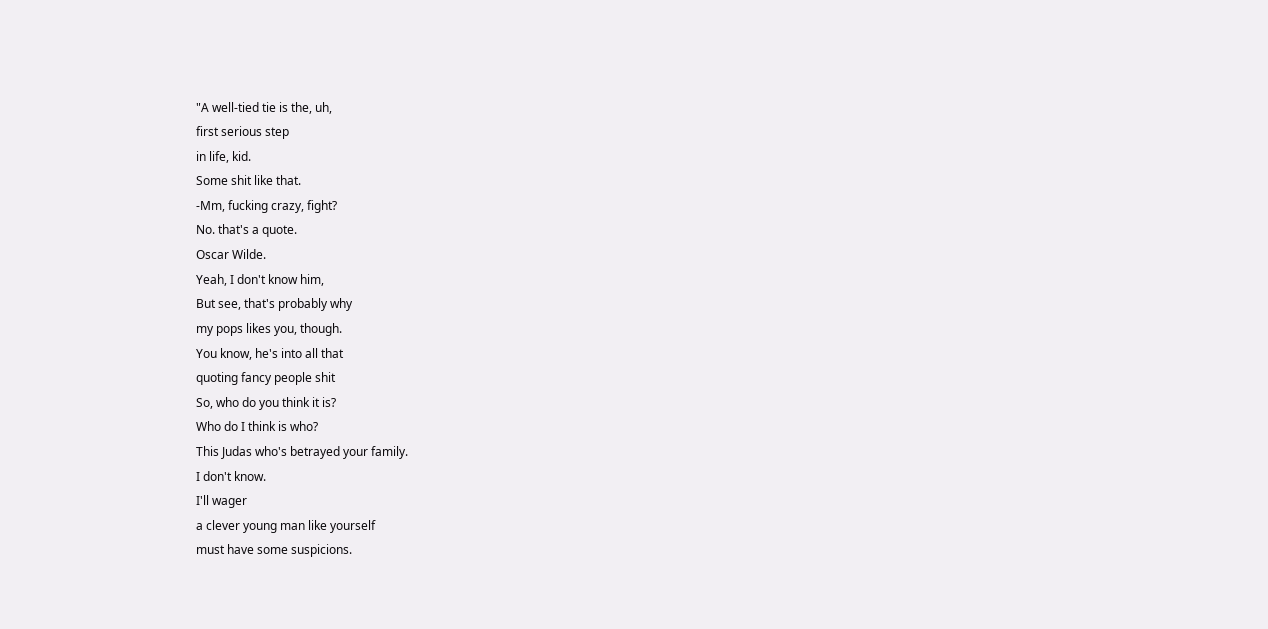"A well-tied tie is the, uh,
first serious step
in life, kid.
Some shit like that.
-Mm, fucking crazy, fight?
No. that's a quote.
Oscar Wilde.
Yeah, I don't know him,
But see, that's probably why
my pops likes you, though.
You know, he's into all that
quoting fancy people shit
So, who do you think it is?
Who do I think is who?
This Judas who's betrayed your family.
I don't know.
I'll wager
a clever young man like yourself
must have some suspicions.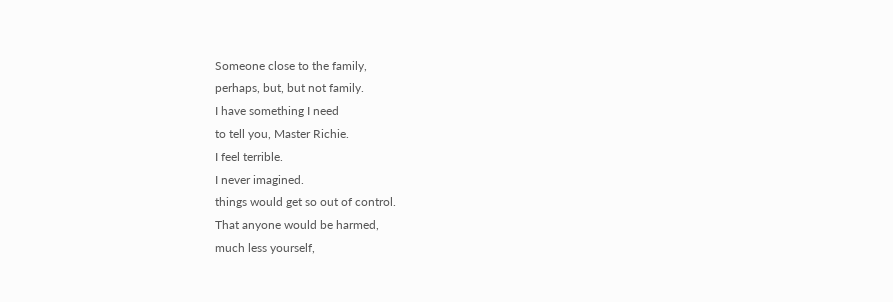Someone close to the family,
perhaps, but, but not family.
I have something I need
to tell you, Master Richie.
I feel terrible.
I never imagined.
things would get so out of control.
That anyone would be harmed,
much less yourself,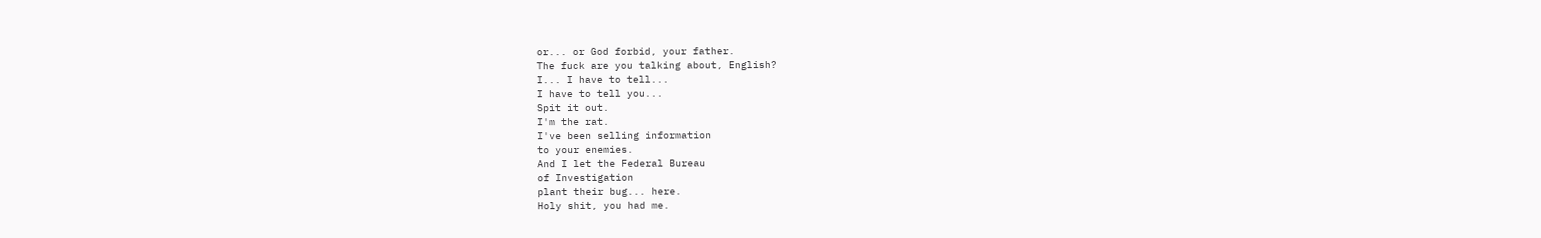or... or God forbid, your father.
The fuck are you talking about, English?
I... I have to tell...
I have to tell you...
Spit it out.
I'm the rat.
I've been selling information
to your enemies.
And I let the Federal Bureau
of Investigation
plant their bug... here.
Holy shit, you had me.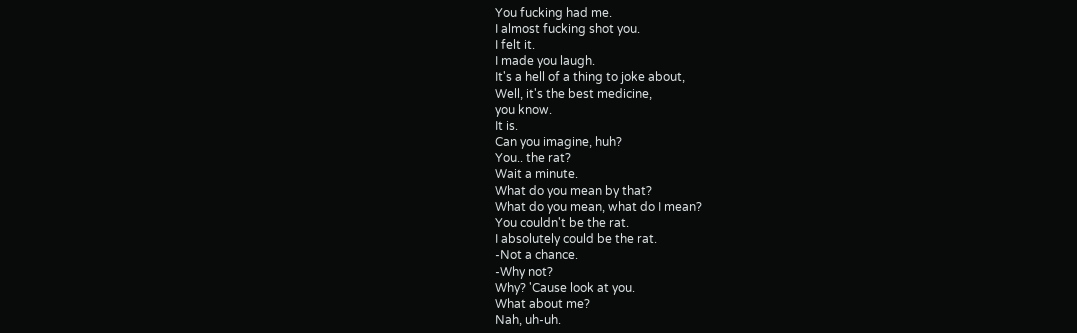You fucking had me.
I almost fucking shot you.
I felt it.
I made you laugh.
It's a hell of a thing to joke about,
Well, it's the best medicine,
you know.
It is.
Can you imagine, huh?
You.. the rat?
Wait a minute.
What do you mean by that?
What do you mean, what do I mean?
You couldn't be the rat.
I absolutely could be the rat.
-Not a chance.
-Why not?
Why? 'Cause look at you.
What about me?
Nah, uh-uh.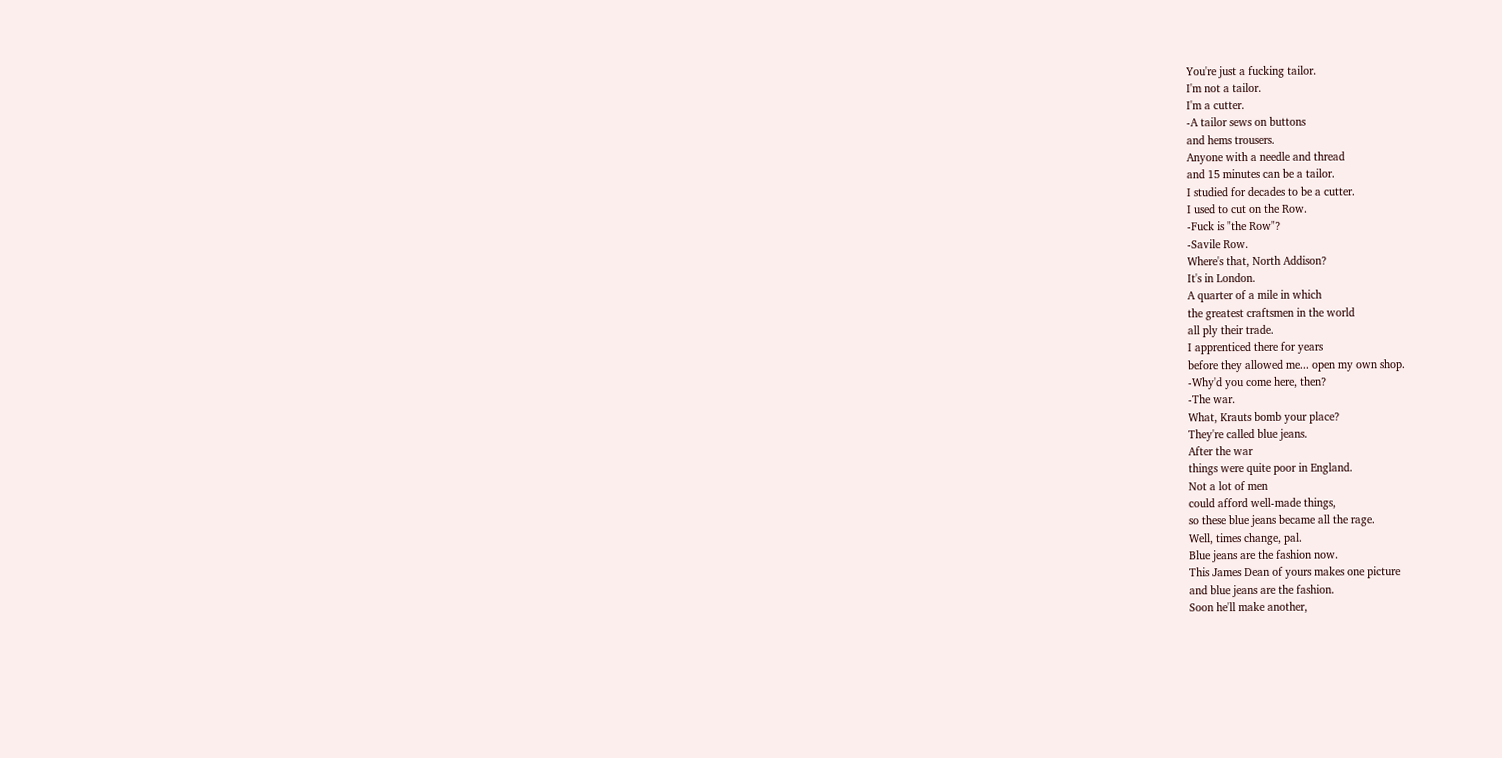You're just a fucking tailor.
I'm not a tailor.
I'm a cutter.
-A tailor sews on buttons
and hems trousers.
Anyone with a needle and thread
and 15 minutes can be a tailor.
I studied for decades to be a cutter.
I used to cut on the Row.
-Fuck is "the Row"?
-Savile Row.
Where's that, North Addison?
It's in London.
A quarter of a mile in which
the greatest craftsmen in the world
all ply their trade.
I apprenticed there for years
before they allowed me... open my own shop.
-Why'd you come here, then?
-The war.
What, Krauts bomb your place?
They're called blue jeans.
After the war
things were quite poor in England.
Not a lot of men
could afford well-made things,
so these blue jeans became all the rage.
Well, times change, pal.
Blue jeans are the fashion now.
This James Dean of yours makes one picture
and blue jeans are the fashion.
Soon he'll make another,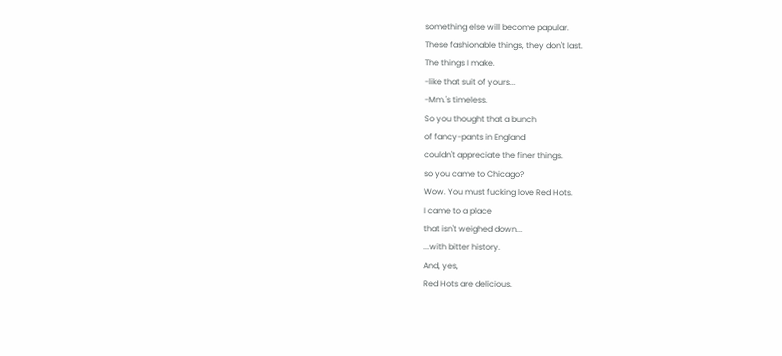something else will become papular.
These fashionable things, they don't last.
The things I make.
-like that suit of yours...
-Mm.'s timeless.
So you thought that a bunch
of fancy-pants in England
couldn't appreciate the finer things.
so you came to Chicago?
Wow. You must fucking love Red Hots.
I came to a place
that isn't weighed down...
...with bitter history.
And, yes,
Red Hots are delicious.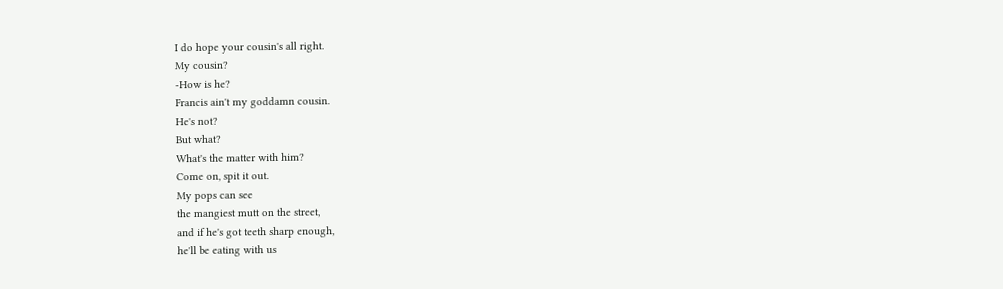I do hope your cousin's all right.
My cousin?
-How is he?
Francis ain't my goddamn cousin.
He's not?
But what?
What's the matter with him?
Come on, spit it out.
My pops can see
the mangiest mutt on the street,
and if he's got teeth sharp enough,
he'll be eating with us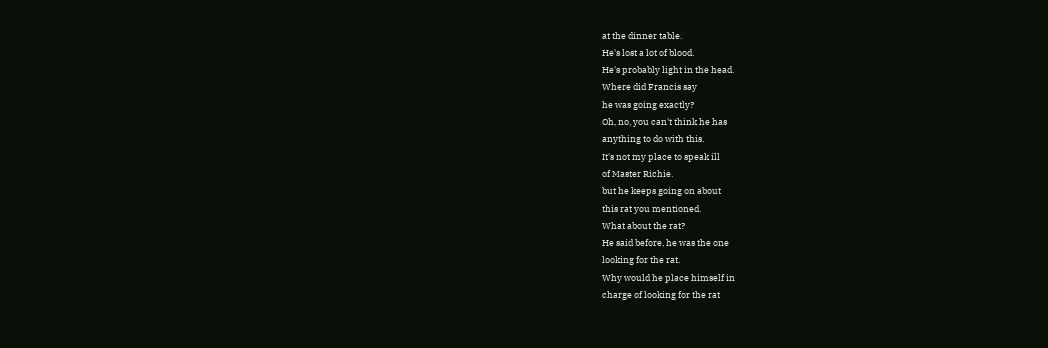at the dinner table.
He's lost a lot of blood.
He's probably light in the head.
Where did Francis say
he was going exactly?
Oh, no, you can't think he has
anything to do with this.
It's not my place to speak ill
of Master Richie.
but he keeps going on about
this rat you mentioned.
What about the rat?
He said before, he was the one
looking for the rat.
Why would he place himself in
charge of looking for the rat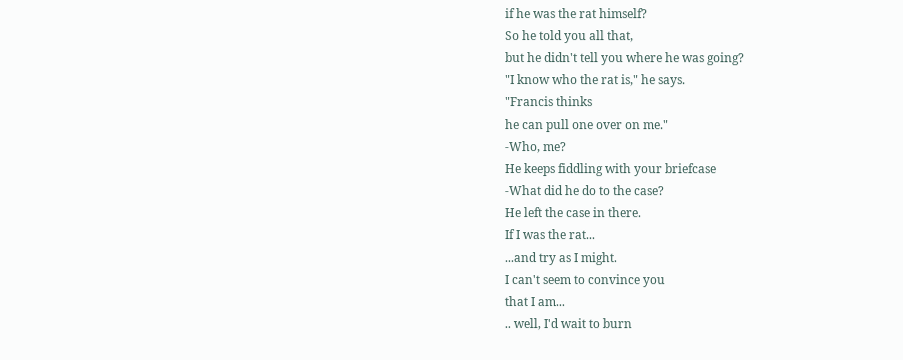if he was the rat himself?
So he told you all that,
but he didn't tell you where he was going?
"I know who the rat is," he says.
"Francis thinks
he can pull one over on me."
-Who, me?
He keeps fiddling with your briefcase
-What did he do to the case?
He left the case in there.
If I was the rat...
...and try as I might.
I can't seem to convince you
that I am...
.. well, I'd wait to burn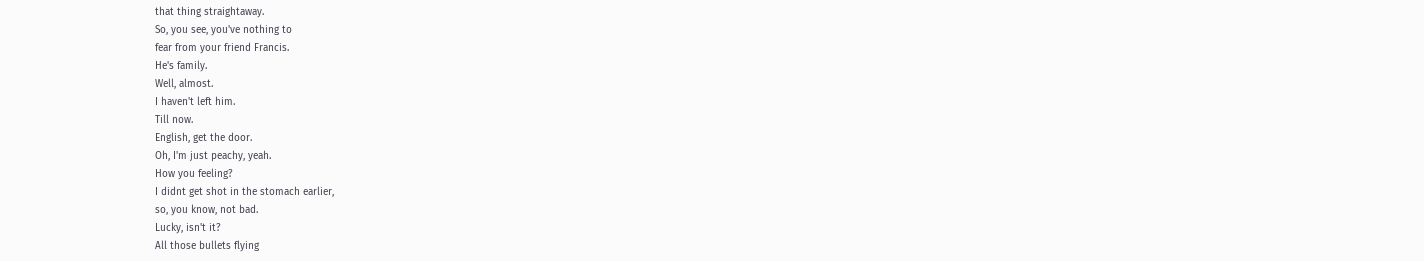that thing straightaway.
So, you see, you've nothing to
fear from your friend Francis.
He's family.
Well, almost.
I haven't left him.
Till now.
English, get the door.
Oh, I'm just peachy, yeah.
How you feeling?
I didnt get shot in the stomach earlier,
so, you know, not bad.
Lucky, isn't it?
All those bullets flying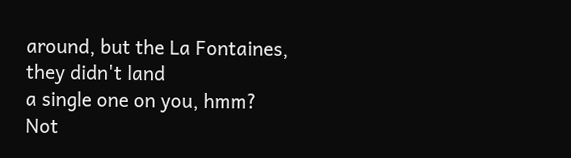around, but the La Fontaines,
they didn't land
a single one on you, hmm?
Not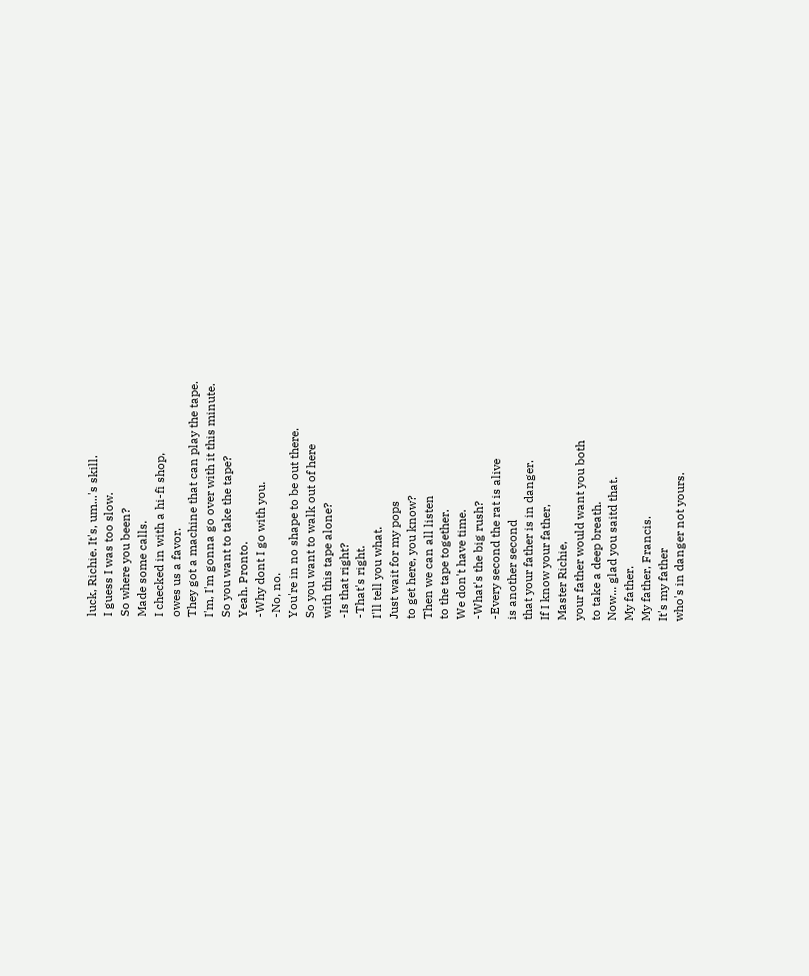luck, Richie. It's, um...'s skill.
I guess I was too slow.
So where you been?
Made some calls.
I checked in with a hi-fi shop,
owes us a favor.
They got a machine that can play the tape.
I'm, I'm gonna go over with it this minute.
So you want to take the tape?
Yeah. Pronto.
-Why dont I go with you.
-No, no.
You're in no shape to be out there.
So you want to walk out of here
with this tape alone?
-Is that right?
-That's right.
I'll tell you what.
Just wait for my pops
to get here, you know?
Then we can all listen
to the tape together.
We don't have time.
-What's the big rush?
-Every second the rat is alive
is another second
that your father is in danger.
If I know your father,
Master Richie,
your father would want you both
to take a deep breath.
Now... glad you saitd that.
My father.
My father, Francis.
It's my father
who's in danger not yours.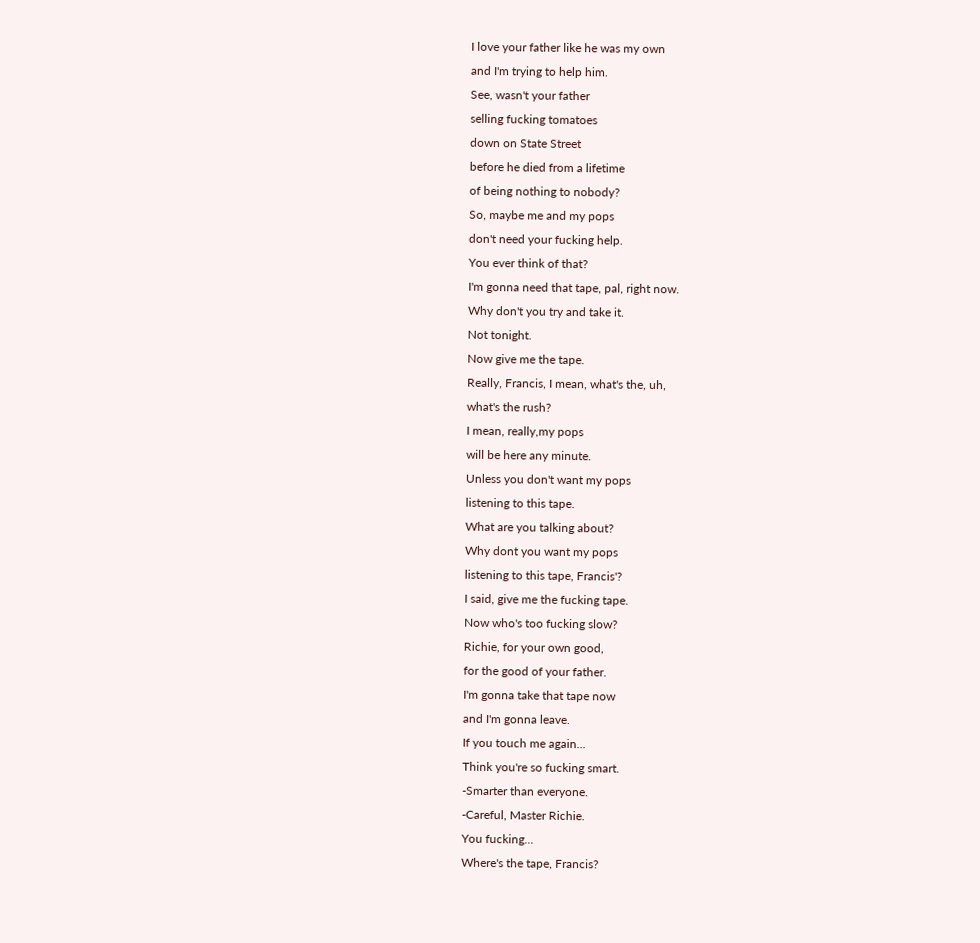I love your father like he was my own
and I'm trying to help him.
See, wasn't your father
selling fucking tomatoes
down on State Street
before he died from a lifetime
of being nothing to nobody?
So, maybe me and my pops
don't need your fucking help.
You ever think of that?
I'm gonna need that tape, pal, right now.
Why don't you try and take it.
Not tonight.
Now give me the tape.
Really, Francis, I mean, what's the, uh,
what's the rush?
I mean, really,my pops
will be here any minute.
Unless you don't want my pops
listening to this tape.
What are you talking about?
Why dont you want my pops
listening to this tape, Francis'?
I said, give me the fucking tape.
Now who's too fucking slow?
Richie, for your own good,
for the good of your father.
I'm gonna take that tape now
and I'm gonna leave.
If you touch me again...
Think you're so fucking smart.
-Smarter than everyone.
-Careful, Master Richie.
You fucking...
Where's the tape, Francis?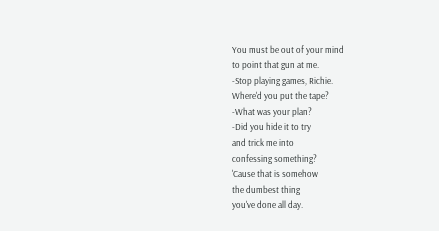You must be out of your mind
to point that gun at me.
-Stop playing games, Richie.
Where'd you put the tape?
-What was your plan?
-Did you hide it to try
and trick me into
confessing something?
'Cause that is somehow
the dumbest thing
you've done all day.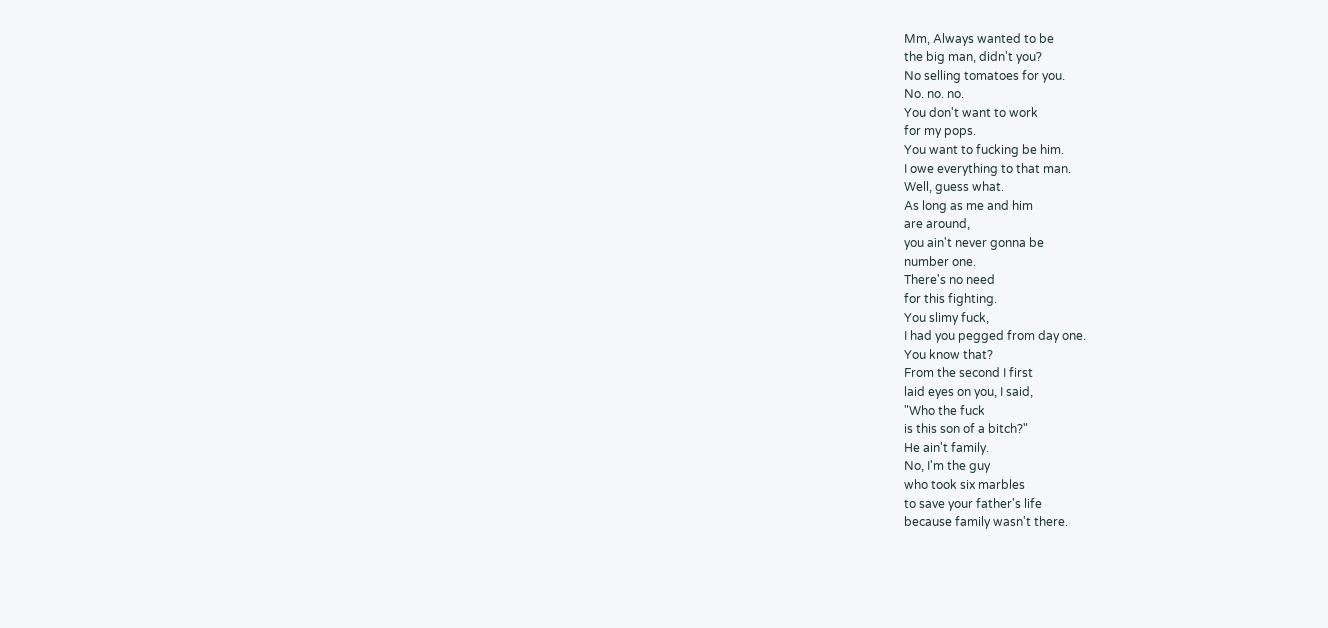Mm, Always wanted to be
the big man, didn't you?
No selling tomatoes for you.
No. no. no.
You don't want to work
for my pops.
You want to fucking be him.
I owe everything to that man.
Well, guess what.
As long as me and him
are around,
you ain't never gonna be
number one.
There's no need
for this fighting.
You slimy fuck,
I had you pegged from day one.
You know that?
From the second I first
laid eyes on you, I said,
"Who the fuck
is this son of a bitch?"
He ain't family.
No, I'm the guy
who took six marbles
to save your father's life
because family wasn't there.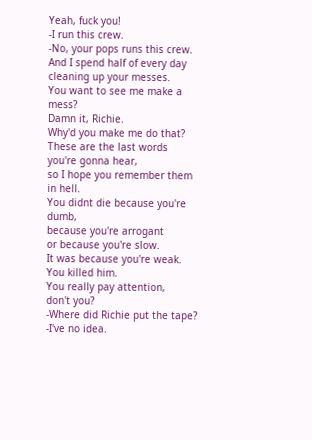Yeah, fuck you!
-I run this crew.
-No, your pops runs this crew.
And I spend half of every day
cleaning up your messes.
You want to see me make a mess?
Damn it, Richie.
Why'd you make me do that?
These are the last words
you're gonna hear,
so I hope you remember them in hell.
You didnt die because you're dumb,
because you're arrogant
or because you're slow.
It was because you're weak.
You killed him.
You really pay attention,
don't you?
-Where did Richie put the tape?
-I've no idea.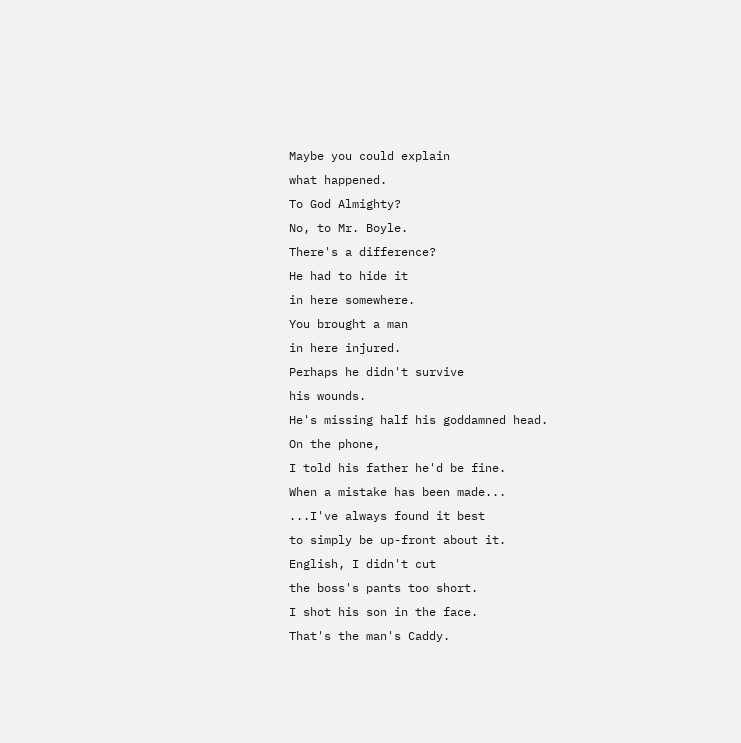Maybe you could explain
what happened.
To God Almighty?
No, to Mr. Boyle.
There's a difference?
He had to hide it
in here somewhere.
You brought a man
in here injured.
Perhaps he didn't survive
his wounds.
He's missing half his goddamned head.
On the phone,
I told his father he'd be fine.
When a mistake has been made...
...I've always found it best
to simply be up-front about it.
English, I didn't cut
the boss's pants too short.
I shot his son in the face.
That's the man's Caddy.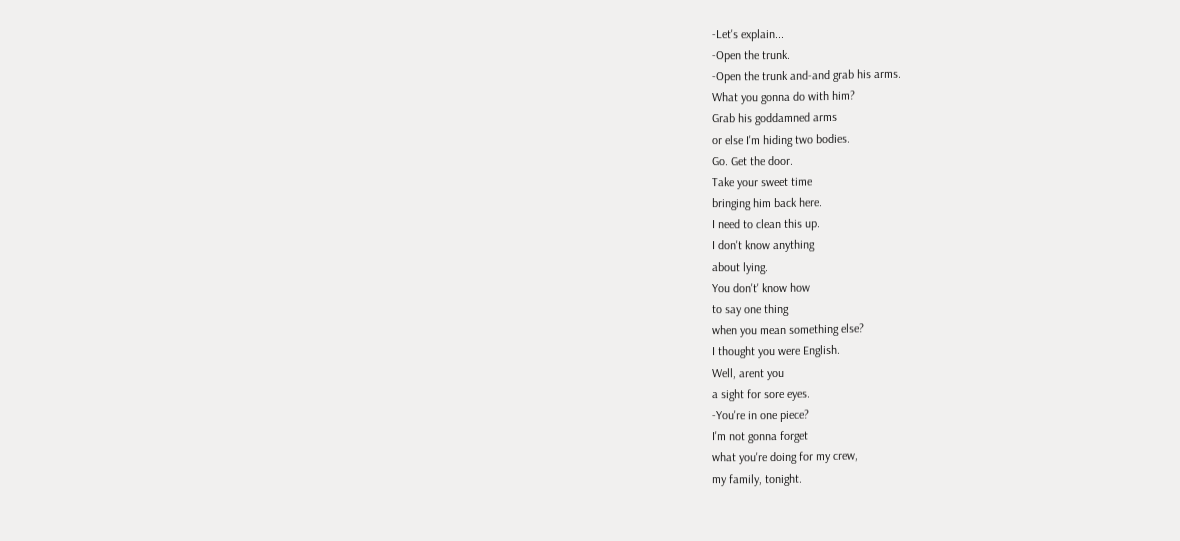-Let's explain...
-Open the trunk.
-Open the trunk and-and grab his arms.
What you gonna do with him?
Grab his goddamned arms
or else I'm hiding two bodies.
Go. Get the door.
Take your sweet time
bringing him back here.
I need to clean this up.
I don't know anything
about lying.
You don't' know how
to say one thing
when you mean something else?
I thought you were English.
Well, arent you
a sight for sore eyes.
-You're in one piece?
I'm not gonna forget
what you're doing for my crew,
my family, tonight.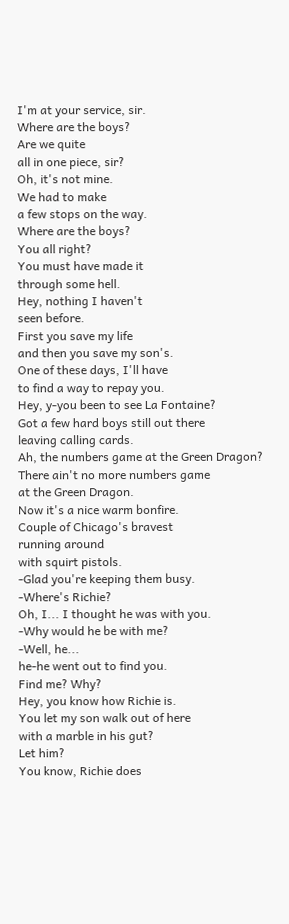I'm at your service, sir.
Where are the boys?
Are we quite
all in one piece, sir?
Oh, it's not mine.
We had to make
a few stops on the way.
Where are the boys?
You all right?
You must have made it
through some hell.
Hey, nothing I haven't
seen before.
First you save my life
and then you save my son's.
One of these days, I'll have
to find a way to repay you.
Hey, y-you been to see La Fontaine?
Got a few hard boys still out there
leaving calling cards.
Ah, the numbers game at the Green Dragon?
There ain't no more numbers game
at the Green Dragon.
Now it's a nice warm bonfire.
Couple of Chicago's bravest
running around
with squirt pistols.
-Glad you're keeping them busy.
-Where's Richie?
Oh, I... I thought he was with you.
-Why would he be with me?
-Well, he...
he-he went out to find you.
Find me? Why?
Hey, you know how Richie is.
You let my son walk out of here
with a marble in his gut?
Let him?
You know, Richie does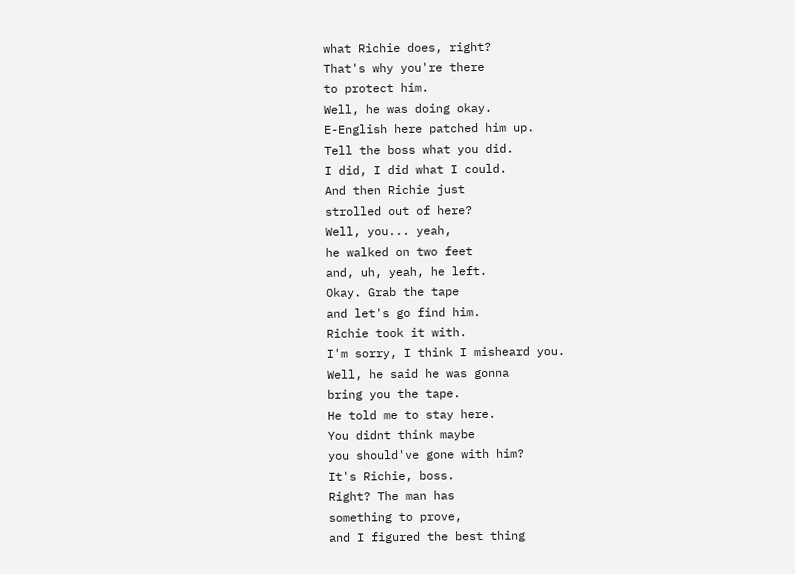what Richie does, right?
That's why you're there
to protect him.
Well, he was doing okay.
E-English here patched him up.
Tell the boss what you did.
I did, I did what I could.
And then Richie just
strolled out of here?
Well, you... yeah,
he walked on two feet
and, uh, yeah, he left.
Okay. Grab the tape
and let's go find him.
Richie took it with.
I'm sorry, I think I misheard you.
Well, he said he was gonna
bring you the tape.
He told me to stay here.
You didnt think maybe
you should've gone with him?
It's Richie, boss.
Right? The man has
something to prove,
and I figured the best thing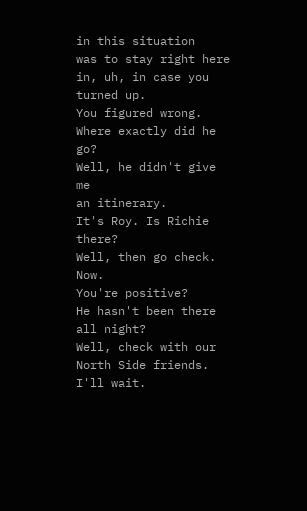in this situation
was to stay right here
in, uh, in case you turned up.
You figured wrong.
Where exactly did he go?
Well, he didn't give me
an itinerary.
It's Roy. Is Richie there?
Well, then go check. Now.
You're positive?
He hasn't been there all night?
Well, check with our
North Side friends. I'll wait.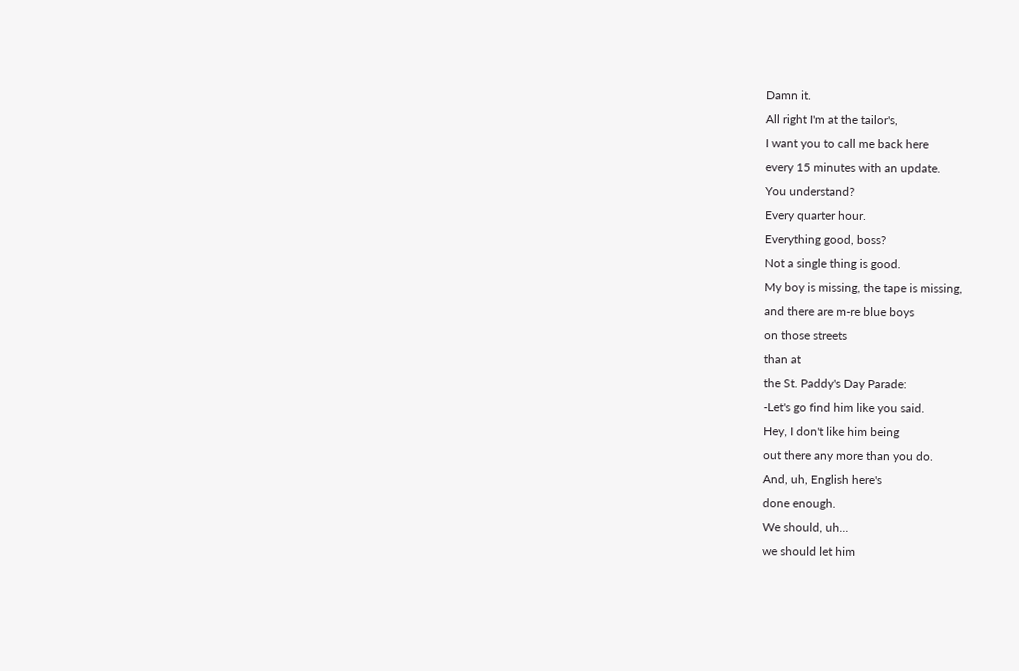Damn it.
All right I'm at the tailor's,
I want you to call me back here
every 15 minutes with an update.
You understand?
Every quarter hour.
Everything good, boss?
Not a single thing is good.
My boy is missing, the tape is missing,
and there are m-re blue boys
on those streets
than at
the St. Paddy's Day Parade:
-Let's go find him like you said.
Hey, I don't like him being
out there any more than you do.
And, uh, English here's
done enough.
We should, uh...
we should let him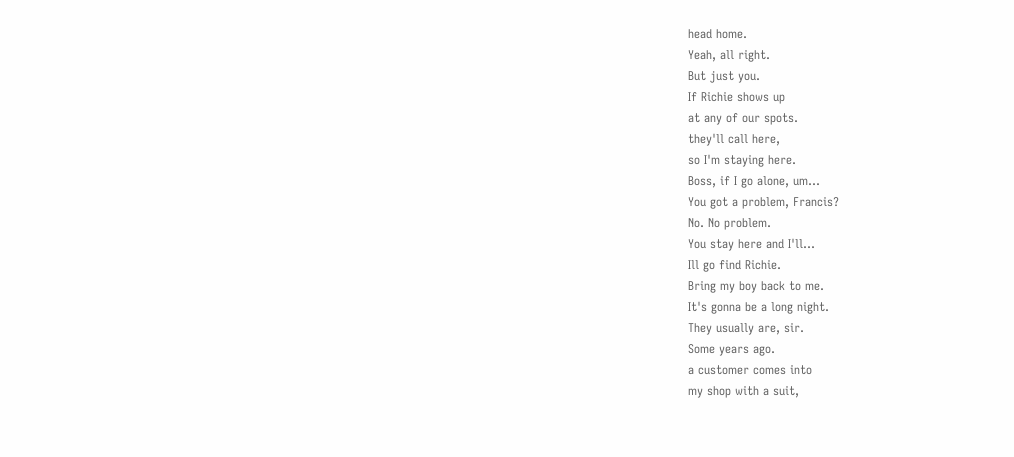head home.
Yeah, all right.
But just you.
If Richie shows up
at any of our spots.
they'll call here,
so I'm staying here.
Boss, if I go alone, um...
You got a problem, Francis?
No. No problem.
You stay here and I'll...
Ill go find Richie.
Bring my boy back to me.
It's gonna be a long night.
They usually are, sir.
Some years ago.
a customer comes into
my shop with a suit,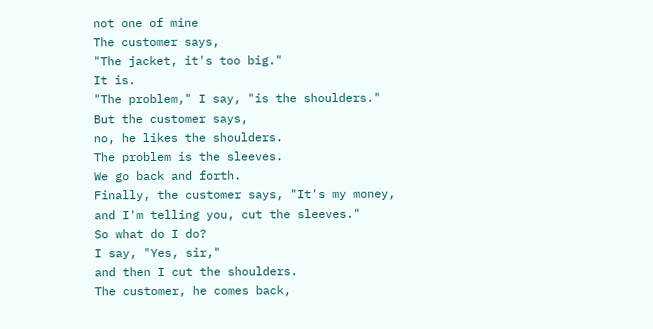not one of mine
The customer says,
"The jacket, it's too big."
It is.
"The problem," I say, "is the shoulders."
But the customer says,
no, he likes the shoulders.
The problem is the sleeves.
We go back and forth.
Finally, the customer says, "It's my money,
and I'm telling you, cut the sleeves."
So what do I do?
I say, "Yes, sir,"
and then I cut the shoulders.
The customer, he comes back,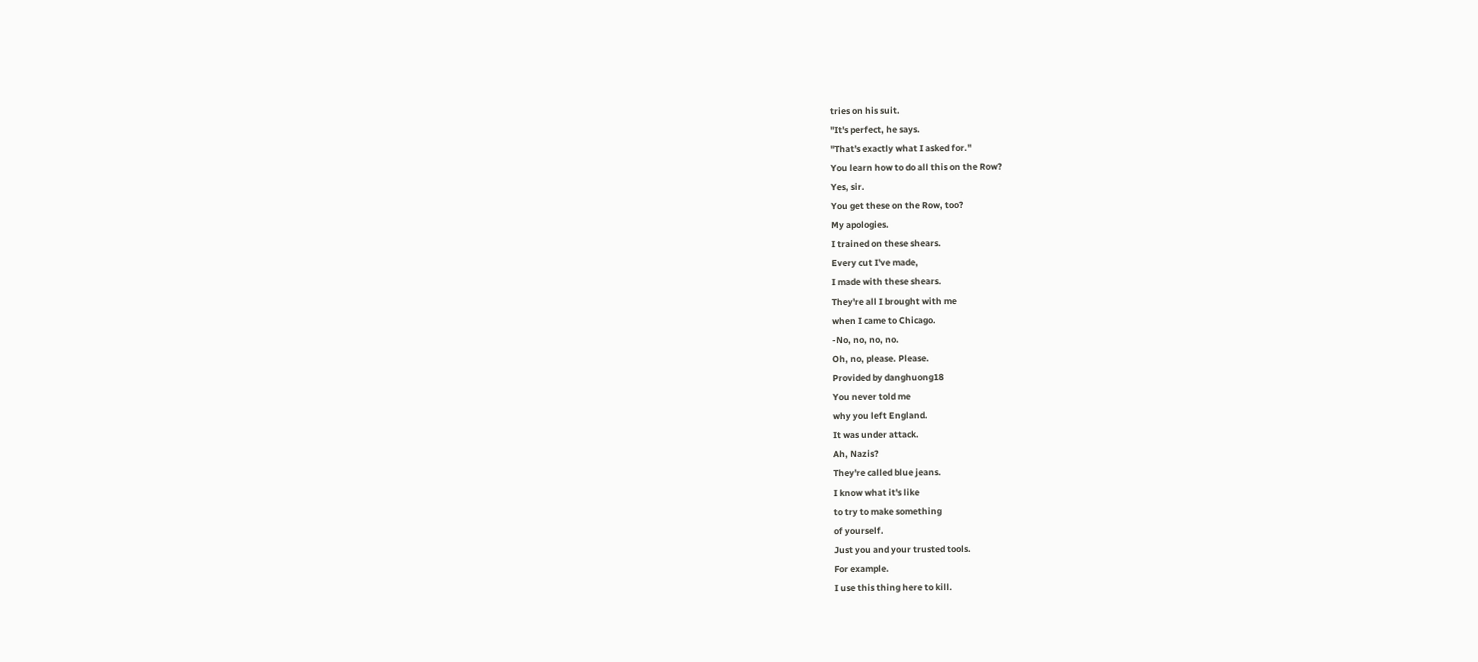tries on his suit.
"It's perfect, he says.
"That's exactly what I asked for."
You learn how to do all this on the Row?
Yes, sir.
You get these on the Row, too?
My apologies.
I trained on these shears.
Every cut I've made,
I made with these shears.
They're all I brought with me
when I came to Chicago.
-No, no, no, no.
Oh, no, please. Please.
Provided by danghuong18
You never told me
why you left England.
It was under attack.
Ah, Nazis?
They're called blue jeans.
I know what it's like
to try to make something
of yourself.
Just you and your trusted tools.
For example.
I use this thing here to kill.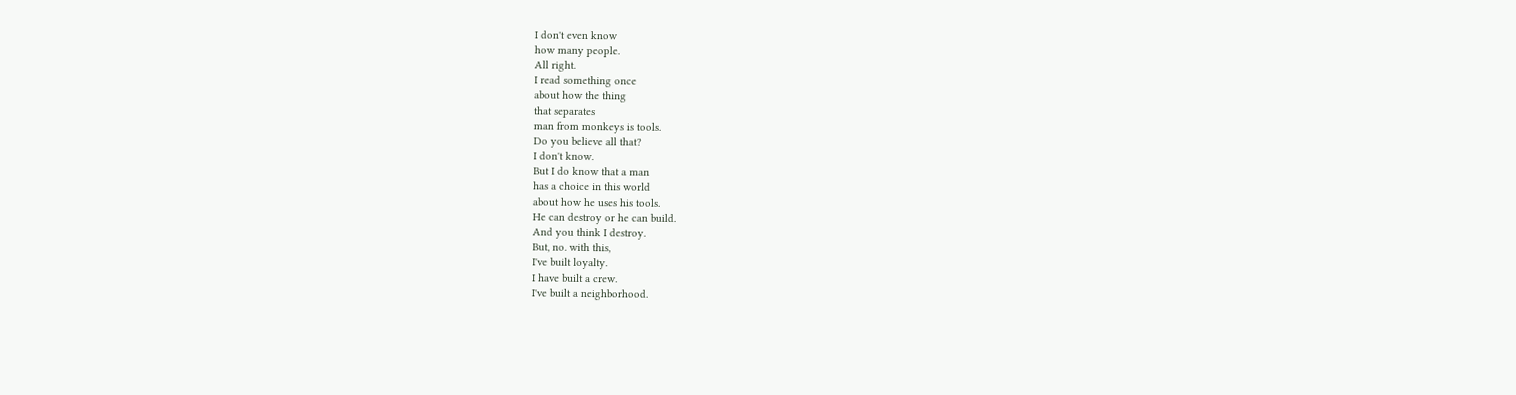I don't even know
how many people.
All right.
I read something once
about how the thing
that separates
man from monkeys is tools.
Do you believe all that?
I don't know.
But I do know that a man
has a choice in this world
about how he uses his tools.
He can destroy or he can build.
And you think I destroy.
But, no. with this,
I've built loyalty.
I have built a crew.
I've built a neighborhood.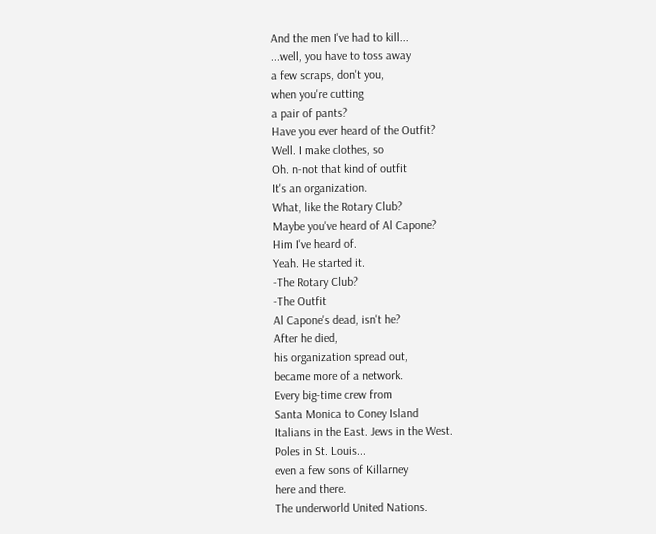And the men I've had to kill...
...well, you have to toss away
a few scraps, don't you,
when you're cutting
a pair of pants?
Have you ever heard of the Outfit?
Well. I make clothes, so
Oh. n-not that kind of outfit
It's an organization.
What, like the Rotary Club?
Maybe you've heard of Al Capone?
Him I've heard of.
Yeah. He started it.
-The Rotary Club?
-The Outfit
Al Capone's dead, isn't he?
After he died,
his organization spread out,
became more of a network.
Every big-time crew from
Santa Monica to Coney Island
Italians in the East. Jews in the West.
Poles in St. Louis...
even a few sons of Killarney
here and there.
The underworld United Nations.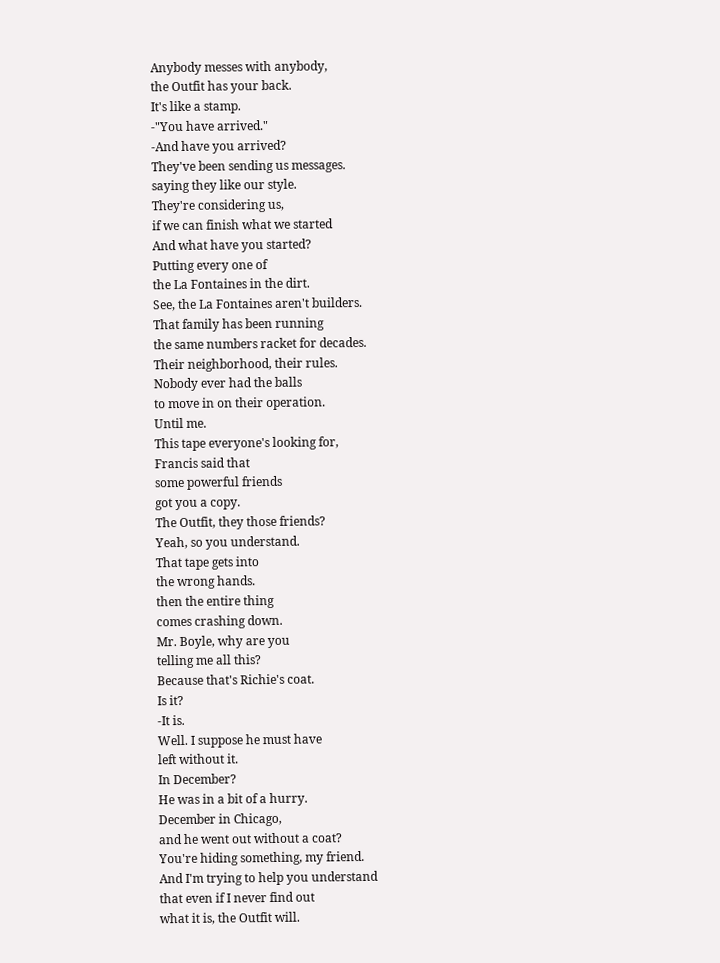Anybody messes with anybody,
the Outfit has your back.
It's like a stamp.
-"You have arrived."
-And have you arrived?
They've been sending us messages.
saying they like our style.
They're considering us,
if we can finish what we started
And what have you started?
Putting every one of
the La Fontaines in the dirt.
See, the La Fontaines aren't builders.
That family has been running
the same numbers racket for decades.
Their neighborhood, their rules.
Nobody ever had the balls
to move in on their operation.
Until me.
This tape everyone's looking for,
Francis said that
some powerful friends
got you a copy.
The Outfit, they those friends?
Yeah, so you understand.
That tape gets into
the wrong hands.
then the entire thing
comes crashing down.
Mr. Boyle, why are you
telling me all this?
Because that's Richie's coat.
Is it?
-It is.
Well. I suppose he must have
left without it.
In December?
He was in a bit of a hurry.
December in Chicago,
and he went out without a coat?
You're hiding something, my friend.
And I'm trying to help you understand
that even if I never find out
what it is, the Outfit will.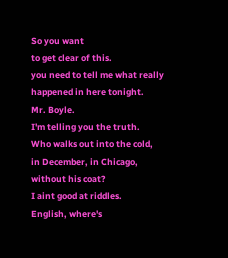So you want
to get clear of this.
you need to tell me what really
happened in here tonight.
Mr. Boyle.
I'm telling you the truth.
Who walks out into the cold,
in December, in Chicago,
without his coat?
I aint good at riddles.
English, where's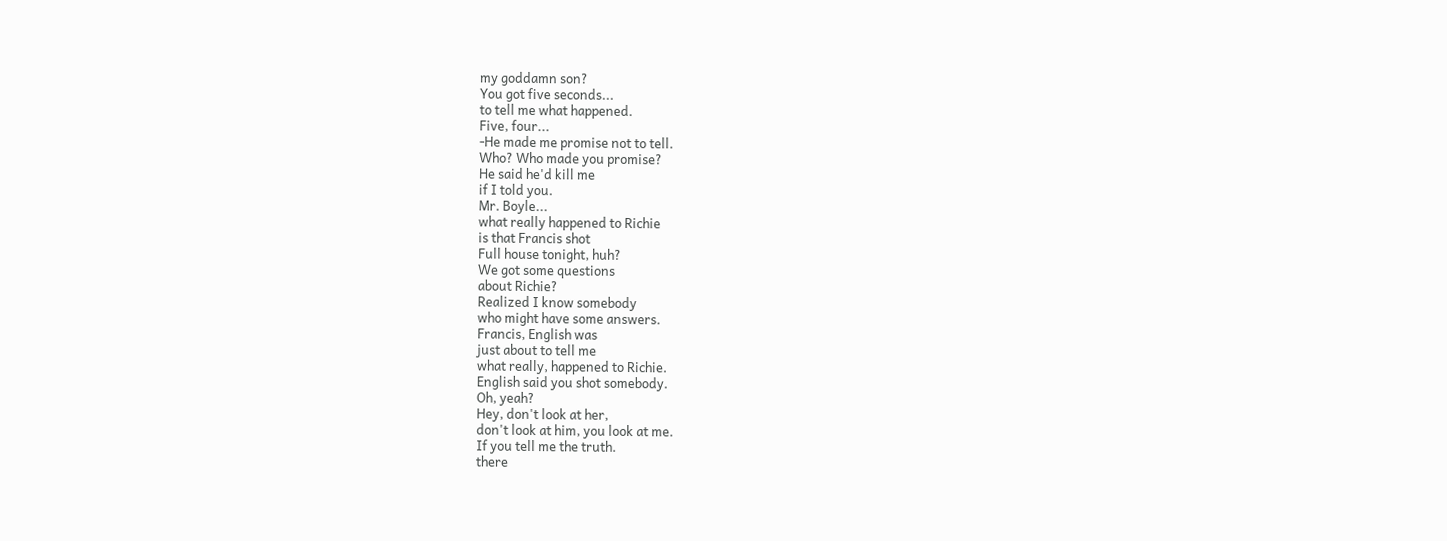my goddamn son?
You got five seconds...
to tell me what happened.
Five, four...
-He made me promise not to tell.
Who? Who made you promise?
He said he'd kill me
if I told you.
Mr. Boyle...
what really happened to Richie
is that Francis shot
Full house tonight, huh?
We got some questions
about Richie?
Realized I know somebody
who might have some answers.
Francis, English was
just about to tell me
what really, happened to Richie.
English said you shot somebody.
Oh, yeah?
Hey, don't look at her,
don't look at him, you look at me.
If you tell me the truth.
there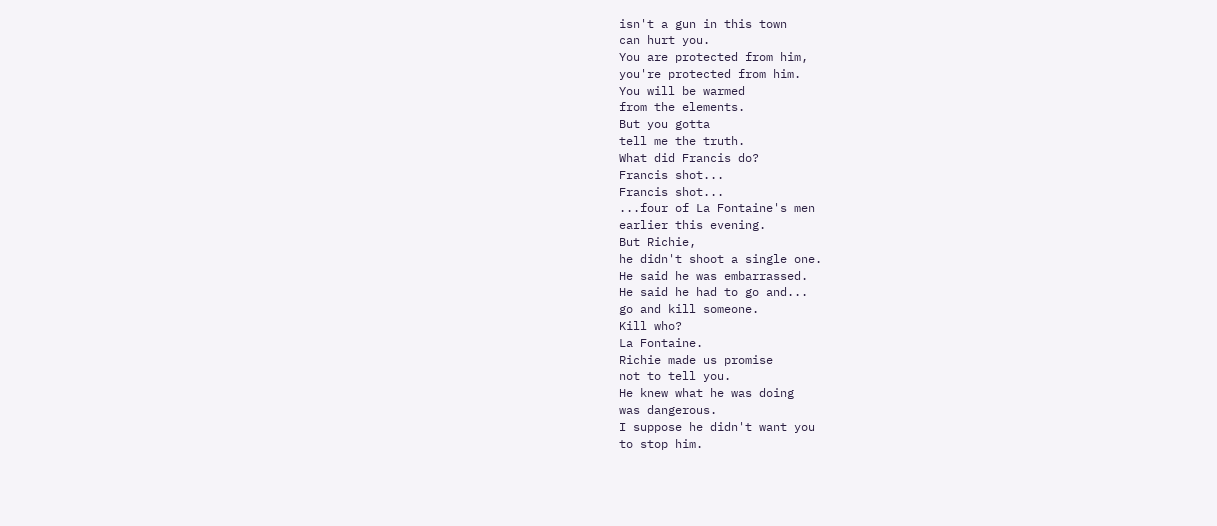isn't a gun in this town
can hurt you.
You are protected from him,
you're protected from him.
You will be warmed
from the elements.
But you gotta
tell me the truth.
What did Francis do?
Francis shot...
Francis shot...
...four of La Fontaine's men
earlier this evening.
But Richie,
he didn't shoot a single one.
He said he was embarrassed.
He said he had to go and...
go and kill someone.
Kill who?
La Fontaine.
Richie made us promise
not to tell you.
He knew what he was doing
was dangerous.
I suppose he didn't want you
to stop him.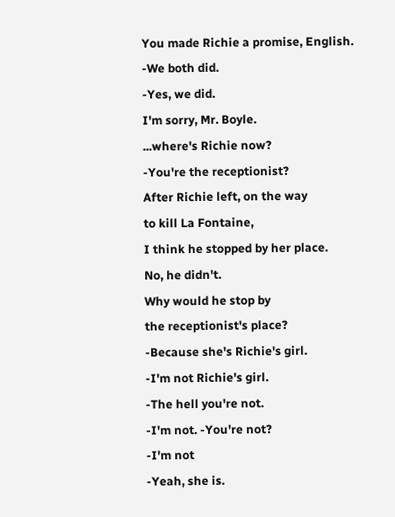You made Richie a promise, English.
-We both did.
-Yes, we did.
I'm sorry, Mr. Boyle.
...where's Richie now?
-You're the receptionist?
After Richie left, on the way
to kill La Fontaine,
I think he stopped by her place.
No, he didn't.
Why would he stop by
the receptionist's place?
-Because she's Richie's girl.
-I'm not Richie's girl.
-The hell you're not.
-I'm not. -You're not?
-I'm not
-Yeah, she is.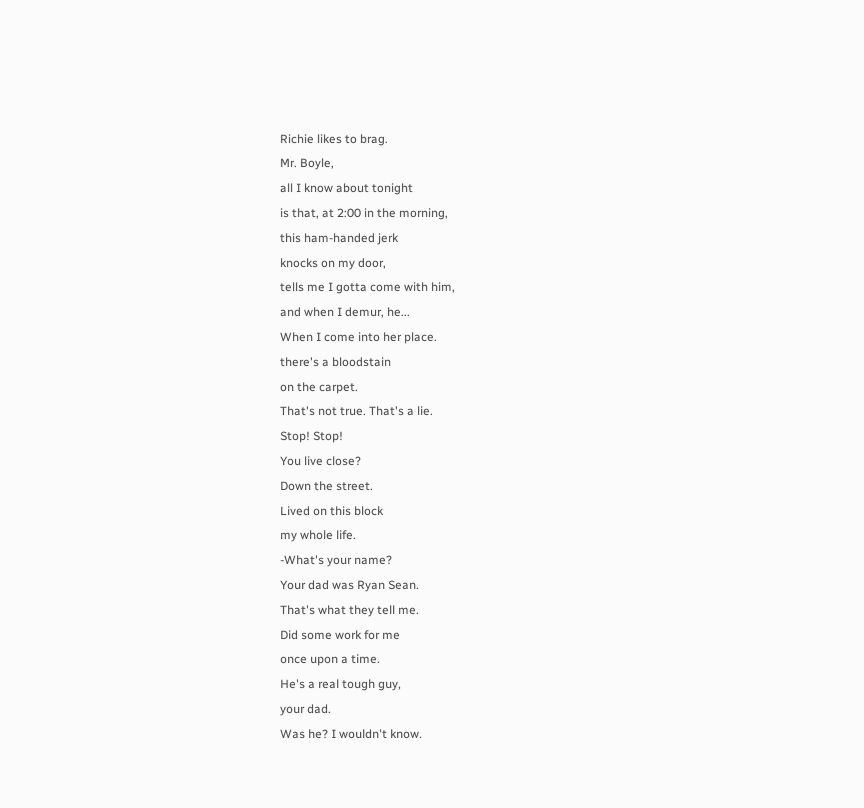Richie likes to brag.
Mr. Boyle,
all I know about tonight
is that, at 2:00 in the morning,
this ham-handed jerk
knocks on my door,
tells me I gotta come with him,
and when I demur, he...
When I come into her place.
there's a bloodstain
on the carpet.
That's not true. That's a lie.
Stop! Stop!
You live close?
Down the street.
Lived on this block
my whole life.
-What's your name?
Your dad was Ryan Sean.
That's what they tell me.
Did some work for me
once upon a time.
He's a real tough guy,
your dad.
Was he? I wouldn't know.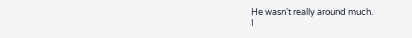He wasn't really around much.
I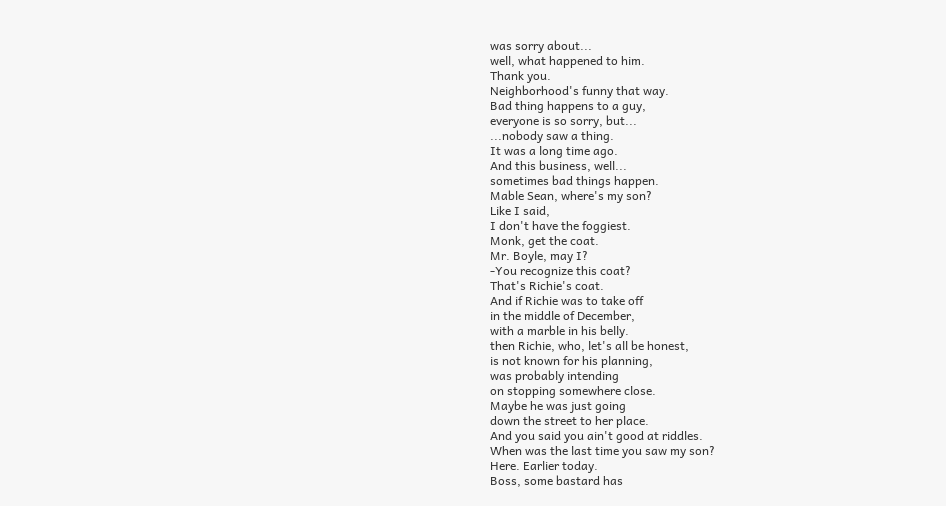was sorry about...
well, what happened to him.
Thank you.
Neighborhood's funny that way.
Bad thing happens to a guy,
everyone is so sorry, but...
...nobody saw a thing.
It was a long time ago.
And this business, well...
sometimes bad things happen.
Mable Sean, where's my son?
Like I said,
I don't have the foggiest.
Monk, get the coat.
Mr. Boyle, may I?
-You recognize this coat?
That's Richie's coat.
And if Richie was to take off
in the middle of December,
with a marble in his belly.
then Richie, who, let's all be honest,
is not known for his planning,
was probably intending
on stopping somewhere close.
Maybe he was just going
down the street to her place.
And you said you ain't good at riddles.
When was the last time you saw my son?
Here. Earlier today.
Boss, some bastard has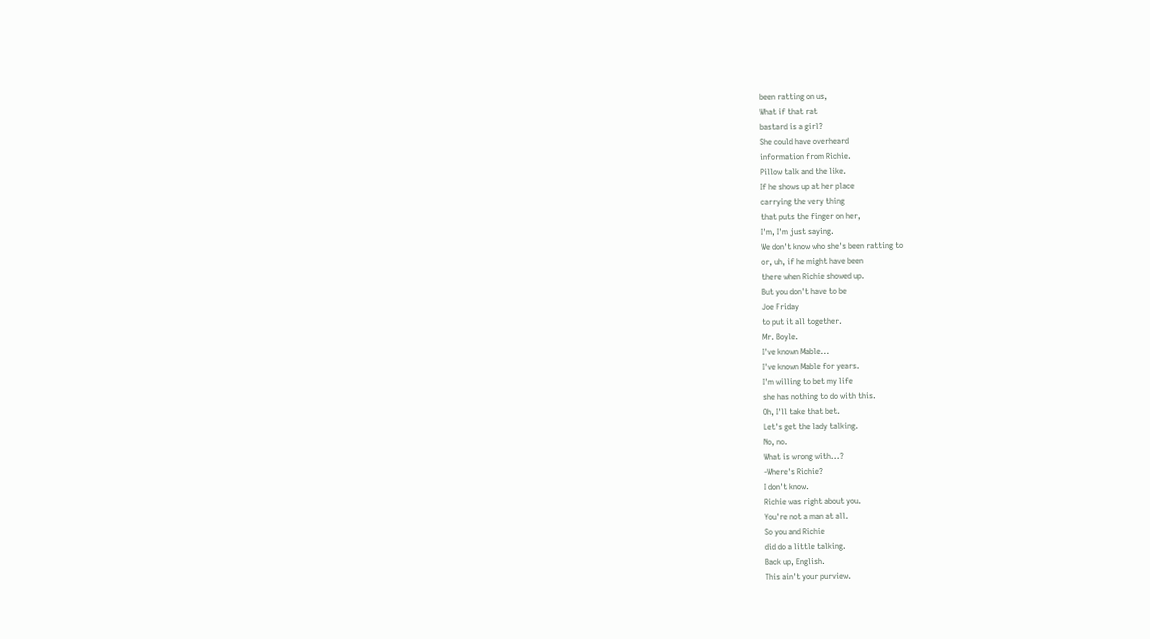been ratting on us,
What if that rat
bastard is a girl?
She could have overheard
information from Richie.
Pillow talk and the like.
If he shows up at her place
carrying the very thing
that puts the finger on her,
I'm, I'm just saying.
We don't know who she's been ratting to
or, uh, if he might have been
there when Richie showed up.
But you don't have to be
Joe Friday
to put it all together.
Mr. Boyle.
I've known Mable...
I've known Mable for years.
I'm willing to bet my life
she has nothing to do with this.
Oh, I'll take that bet.
Let's get the lady talking.
No, no.
What is wrong with...?
-Where's Richie?
I don't know.
Richie was right about you.
You're not a man at all.
So you and Richie
did do a little talking.
Back up, English.
This ain't your purview.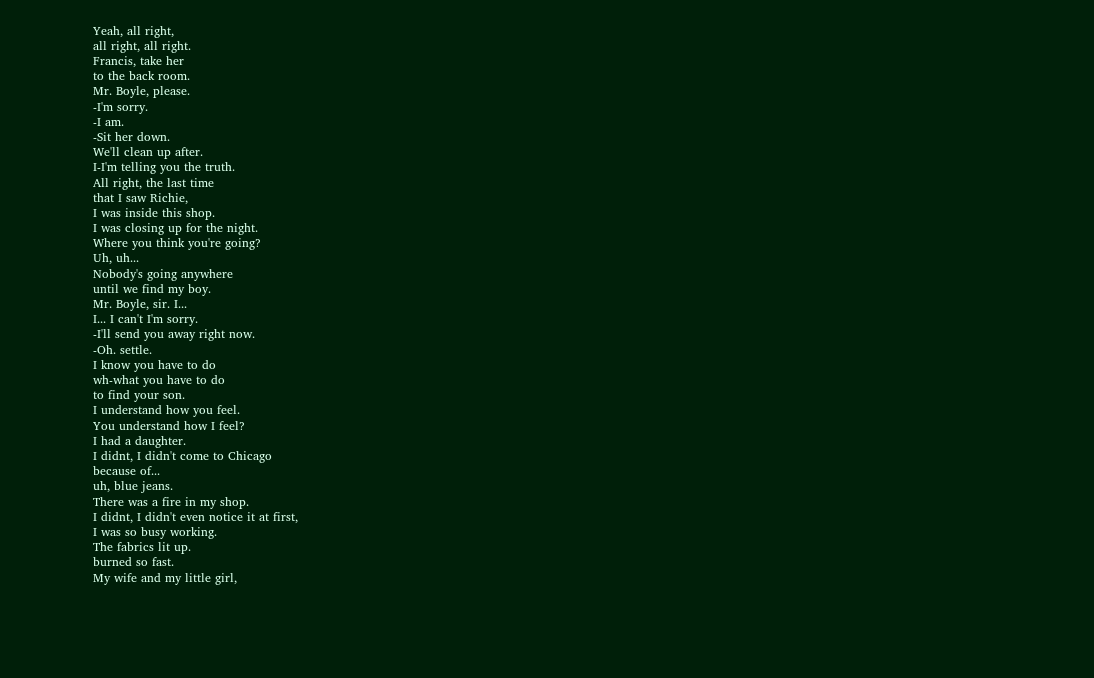Yeah, all right,
all right, all right.
Francis, take her
to the back room.
Mr. Boyle, please.
-I'm sorry.
-I am.
-Sit her down.
We'll clean up after.
I-I'm telling you the truth.
All right, the last time
that I saw Richie,
I was inside this shop.
I was closing up for the night.
Where you think you're going?
Uh, uh...
Nobody's going anywhere
until we find my boy.
Mr. Boyle, sir. I...
I... I can't I'm sorry.
-I'll send you away right now.
-Oh. settle.
I know you have to do
wh-what you have to do
to find your son.
I understand how you feel.
You understand how I feel?
I had a daughter.
I didnt, I didn't come to Chicago
because of...
uh, blue jeans.
There was a fire in my shop.
I didnt, I didn't even notice it at first,
I was so busy working.
The fabrics lit up.
burned so fast.
My wife and my little girl,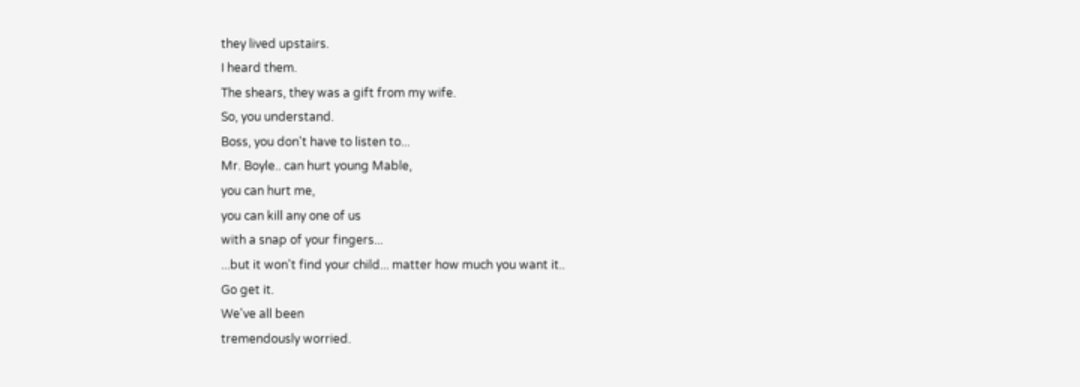they lived upstairs.
I heard them.
The shears, they was a gift from my wife.
So, you understand.
Boss, you don't have to listen to...
Mr. Boyle.. can hurt young Mable,
you can hurt me,
you can kill any one of us
with a snap of your fingers...
...but it won't find your child... matter how much you want it..
Go get it.
We've all been
tremendously worried.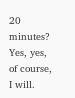20 minutes?
Yes, yes, of course, I will.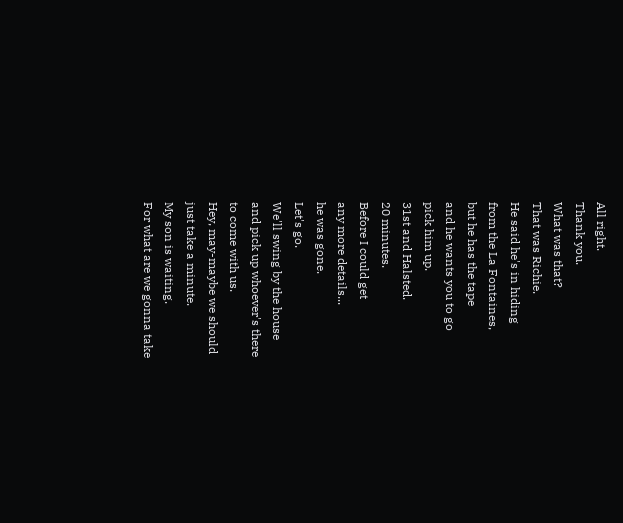All right.
Thank you.
What was that?
That was Richie.
He said he's in hiding
from the La Fontaines,
but he has the tape
and he wants you to go
pick him up.
31st and Halsted.
20 minutes.
Before I could get
any more details...
he was gone.
Let's go.
We'll swing by the house
and pick up whoever's there
to come with us.
Hey, may-maybe we should
just take a minute.
My son is waiting.
For what are we gonna take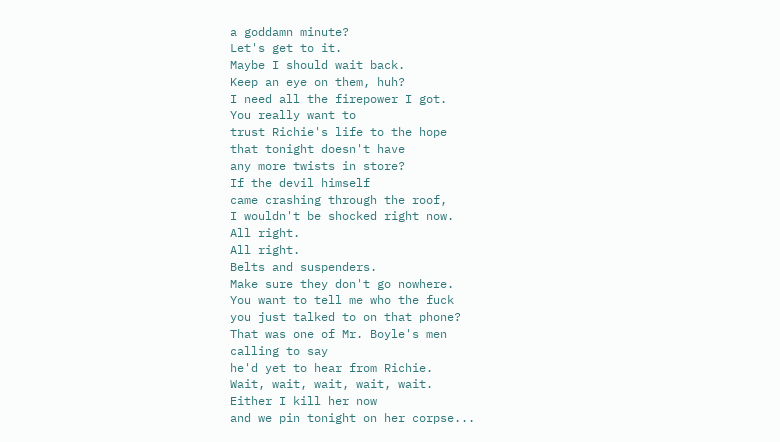a goddamn minute?
Let's get to it.
Maybe I should wait back.
Keep an eye on them, huh?
I need all the firepower I got.
You really want to
trust Richie's life to the hope
that tonight doesn't have
any more twists in store?
If the devil himself
came crashing through the roof,
I wouldn't be shocked right now.
All right.
All right.
Belts and suspenders.
Make sure they don't go nowhere.
You want to tell me who the fuck
you just talked to on that phone?
That was one of Mr. Boyle's men
calling to say
he'd yet to hear from Richie.
Wait, wait, wait, wait, wait.
Either I kill her now
and we pin tonight on her corpse...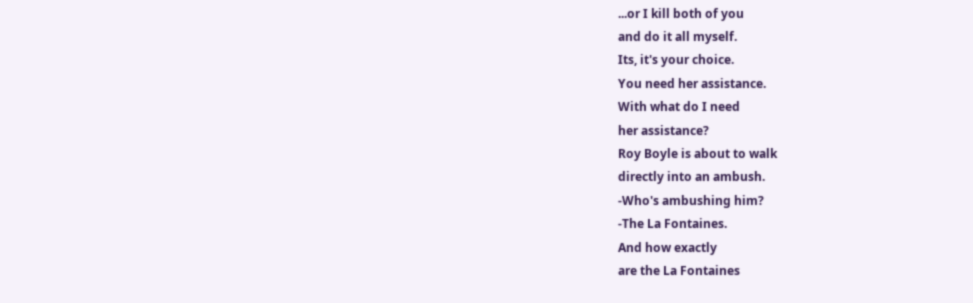...or I kill both of you
and do it all myself.
Its, it's your choice.
You need her assistance.
With what do I need
her assistance?
Roy Boyle is about to walk
directly into an ambush.
-Who's ambushing him?
-The La Fontaines.
And how exactly
are the La Fontaines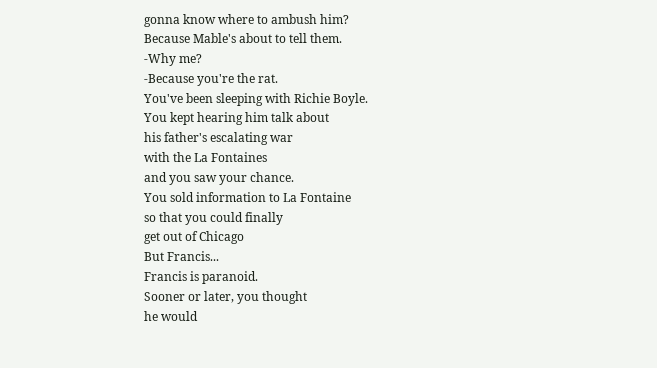gonna know where to ambush him?
Because Mable's about to tell them.
-Why me?
-Because you're the rat.
You've been sleeping with Richie Boyle.
You kept hearing him talk about
his father's escalating war
with the La Fontaines
and you saw your chance.
You sold information to La Fontaine
so that you could finally
get out of Chicago
But Francis...
Francis is paranoid.
Sooner or later, you thought
he would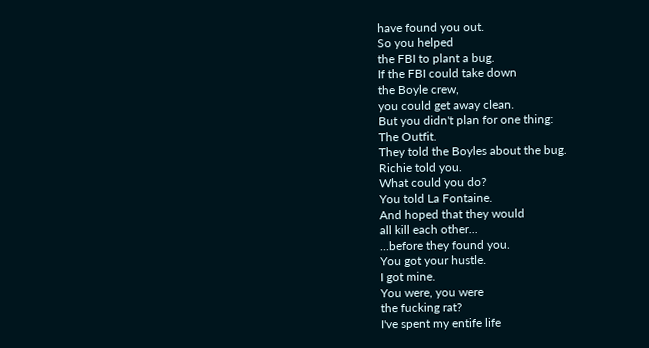have found you out.
So you helped
the FBI to plant a bug.
If the FBI could take down
the Boyle crew,
you could get away clean.
But you didn't plan for one thing:
The Outfit.
They told the Boyles about the bug.
Richie told you.
What could you do?
You told La Fontaine.
And hoped that they would
all kill each other...
...before they found you.
You got your hustle.
I got mine.
You were, you were
the fucking rat?
I've spent my entife life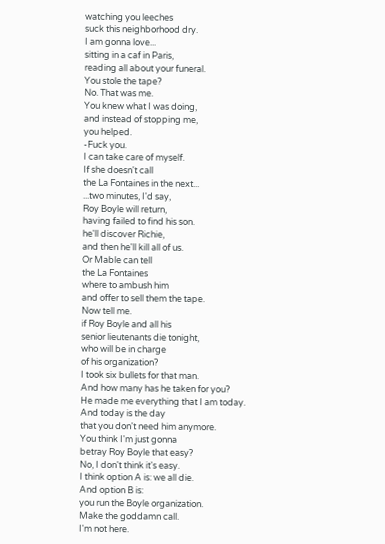watching you leeches
suck this neighborhood dry.
I am gonna love...
sitting in a caf in Paris,
reading all about your funeral.
You stole the tape?
No. That was me.
You knew what I was doing,
and instead of stopping me,
you helped.
-Fuck you.
I can take care of myself.
If she doesn't call
the La Fontaines in the next...
...two minutes, I'd say,
Roy Boyle will return,
having failed to find his son.
he'll discover Richie,
and then he'll kill all of us.
Or Mable can tell
the La Fontaines
where to ambush him
and offer to sell them the tape.
Now tell me.
if Roy Boyle and all his
senior lieutenants die tonight,
who will be in charge
of his organization?
I took six bullets for that man.
And how many has he taken for you?
He made me everything that I am today.
And today is the day
that you don't need him anymore.
You think I'm just gonna
betray Roy Boyle that easy?
No, I don't think it's easy.
I think option A is: we all die.
And option B is:
you run the Boyle organization.
Make the goddamn call.
I'm not here.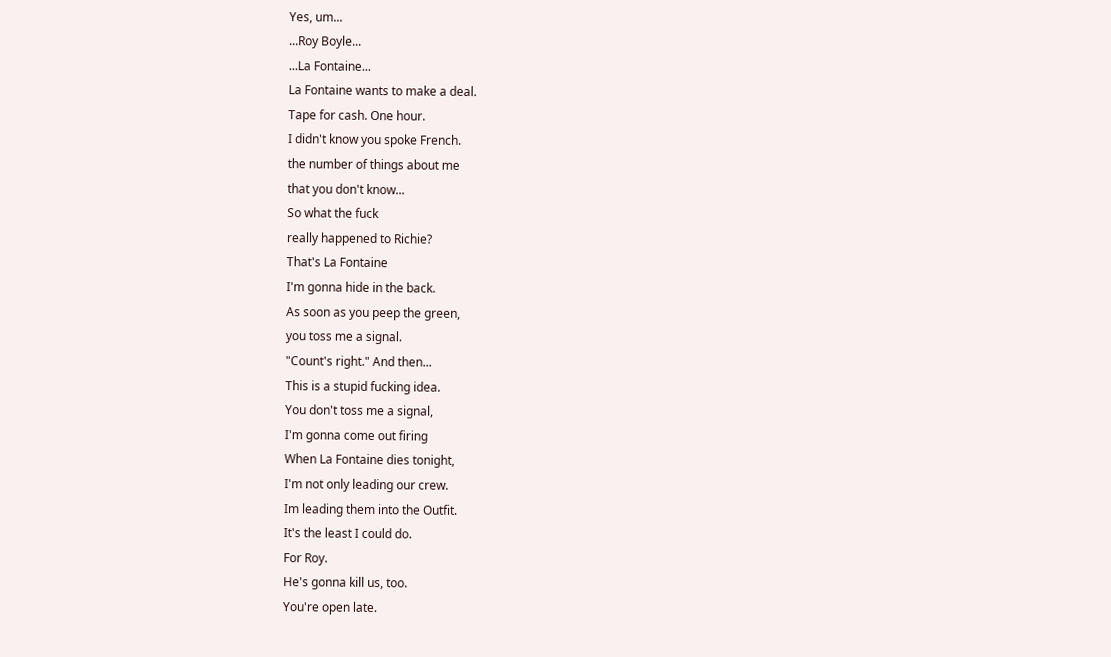Yes, um...
...Roy Boyle...
...La Fontaine...
La Fontaine wants to make a deal.
Tape for cash. One hour.
I didn't know you spoke French.
the number of things about me
that you don't know...
So what the fuck
really happened to Richie?
That's La Fontaine
I'm gonna hide in the back.
As soon as you peep the green,
you toss me a signal.
"Count's right." And then...
This is a stupid fucking idea.
You don't toss me a signal,
I'm gonna come out firing
When La Fontaine dies tonight,
I'm not only leading our crew.
Im leading them into the Outfit.
It's the least I could do.
For Roy.
He's gonna kill us, too.
You're open late.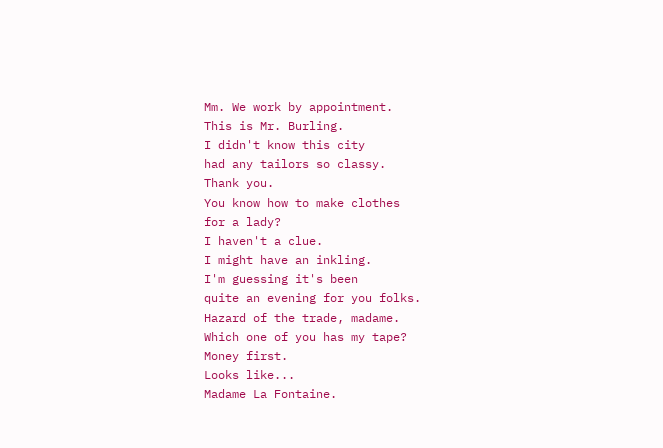Mm. We work by appointment.
This is Mr. Burling.
I didn't know this city
had any tailors so classy.
Thank you.
You know how to make clothes
for a lady?
I haven't a clue.
I might have an inkling.
I'm guessing it's been
quite an evening for you folks.
Hazard of the trade, madame.
Which one of you has my tape?
Money first.
Looks like...
Madame La Fontaine.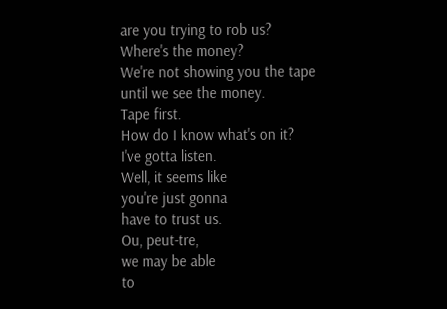are you trying to rob us?
Where's the money?
We're not showing you the tape
until we see the money.
Tape first.
How do I know what's on it?
I've gotta listen.
Well, it seems like
you're just gonna
have to trust us.
Ou, peut-tre,
we may be able
to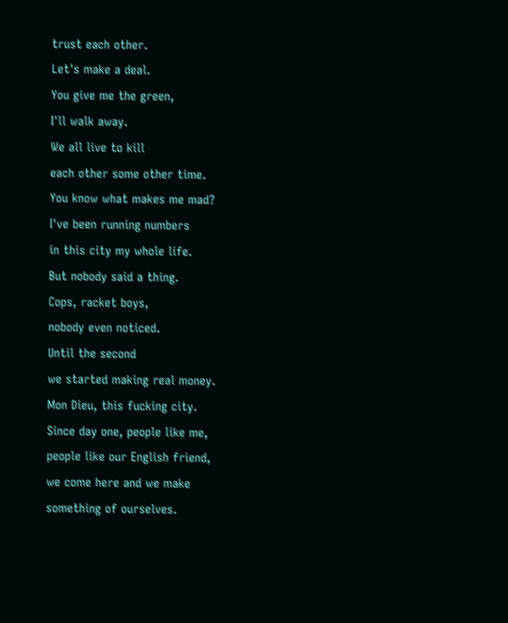trust each other.
Let's make a deal.
You give me the green,
I'll walk away.
We all live to kill
each other some other time.
You know what makes me mad?
I've been running numbers
in this city my whole life.
But nobody said a thing.
Cops, racket boys,
nobody even noticed.
Until the second
we started making real money.
Mon Dieu, this fucking city.
Since day one, people like me,
people like our English friend,
we come here and we make
something of ourselves.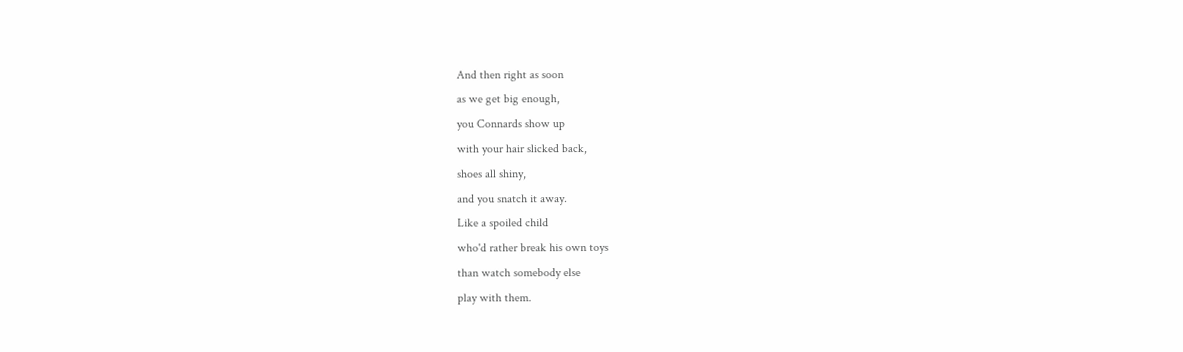And then right as soon
as we get big enough,
you Connards show up
with your hair slicked back,
shoes all shiny,
and you snatch it away.
Like a spoiled child
who'd rather break his own toys
than watch somebody else
play with them.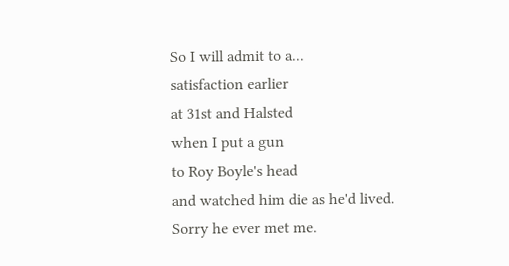So I will admit to a...
satisfaction earlier
at 31st and Halsted
when I put a gun
to Roy Boyle's head
and watched him die as he'd lived.
Sorry he ever met me.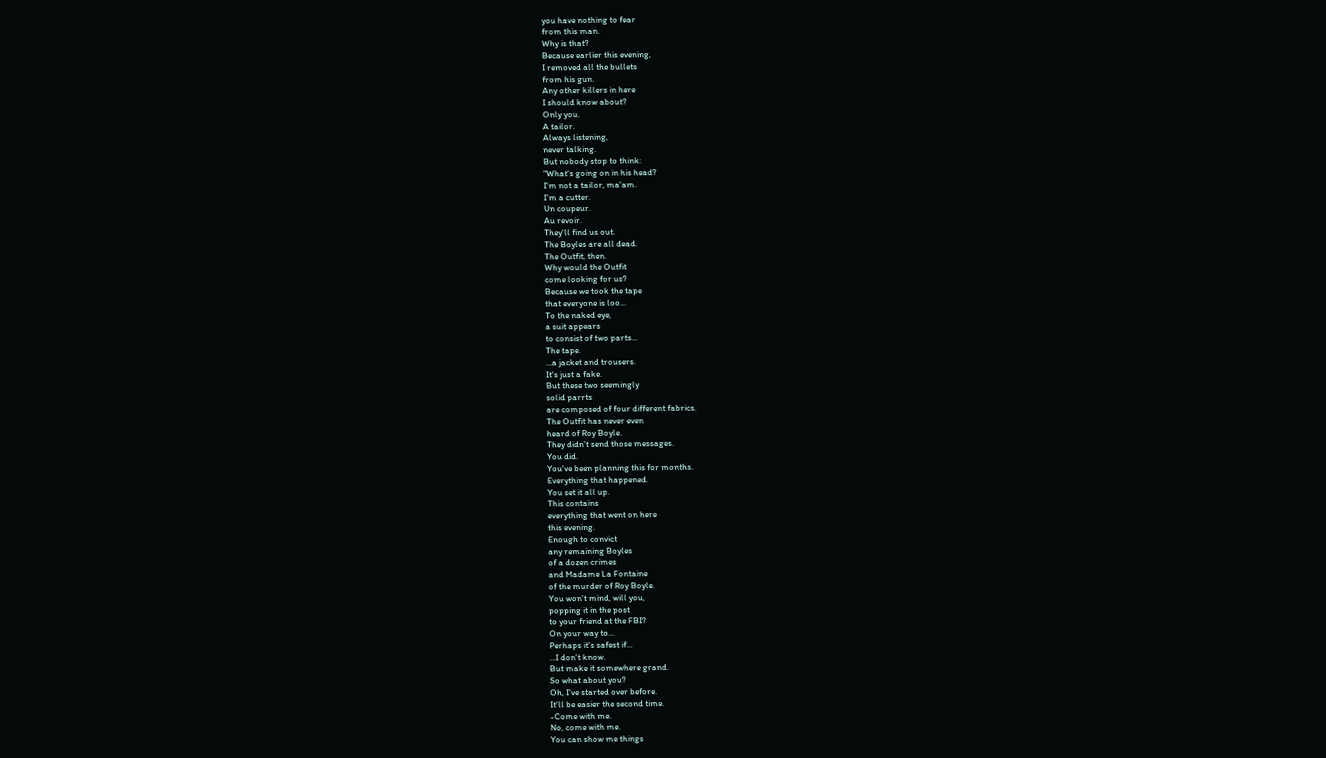you have nothing to fear
from this man.
Why is that?
Because earlier this evening,
I removed all the bullets
from his gun.
Any other killers in here
I should know about?
Only you.
A tailor.
Always listening,
never talking.
But nobody stop to think:
"What's going on in his head?
I'm not a tailor, ma'am.
I'm a cutter.
Un coupeur.
Au revoir.
They'll find us out.
The Boyles are all dead.
The Outfit, then.
Why would the Outfit
come looking for us?
Because we took the tape
that everyone is loo...
To the naked eye,
a suit appears
to consist of two parts...
The tape.
...a jacket and trousers.
It's just a fake.
But these two seemingly
solid parrts
are composed of four different fabrics.
The Outfit has never even
heard of Roy Boyle.
They didn't send those messages.
You did.
You've been planning this for months.
Everything that happened.
You set it all up.
This contains
everything that went on here
this evening.
Enough to convict
any remaining Boyles
of a dozen crimes
and Madame La Fontaine
of the murder of Roy Boyle.
You won't mind, will you,
popping it in the post
to your friend at the FBI?
On your way to...
Perhaps it's safest if...
...I don't know.
But make it somewhere grand.
So what about you?
Oh, I've started over before.
It'll be easier the second time.
-Come with me.
No, come with me.
You can show me things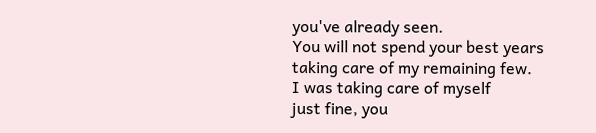you've already seen.
You will not spend your best years
taking care of my remaining few.
I was taking care of myself
just fine, you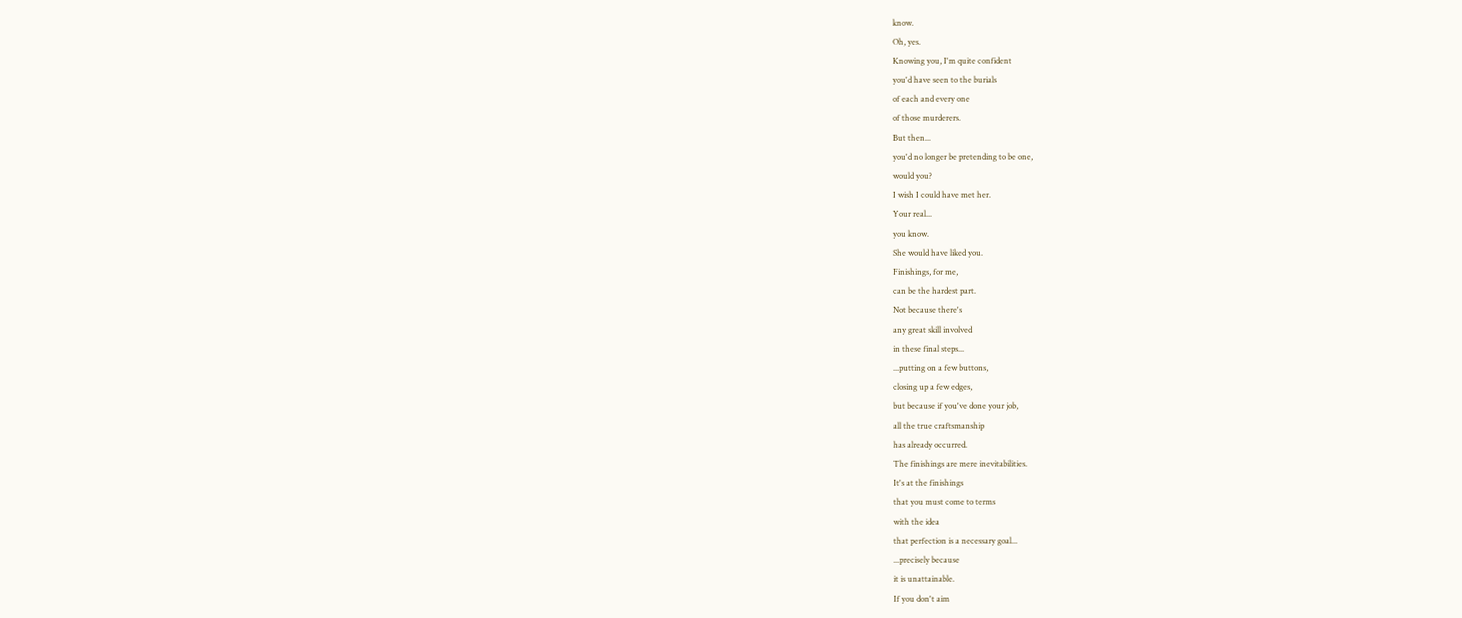know.
Oh, yes.
Knowing you, I'm quite confident
you'd have seen to the burials
of each and every one
of those murderers.
But then...
you'd no longer be pretending to be one,
would you?
I wish I could have met her.
Your real...
you know.
She would have liked you.
Finishings, for me,
can be the hardest part.
Not because there's
any great skill involved
in these final steps...
...putting on a few buttons,
closing up a few edges,
but because if you've done your job,
all the true craftsmanship
has already occurred.
The finishings are mere inevitabilities.
It's at the finishings
that you must come to terms
with the idea
that perfection is a necessary goal...
...precisely because
it is unattainable.
If you don't aim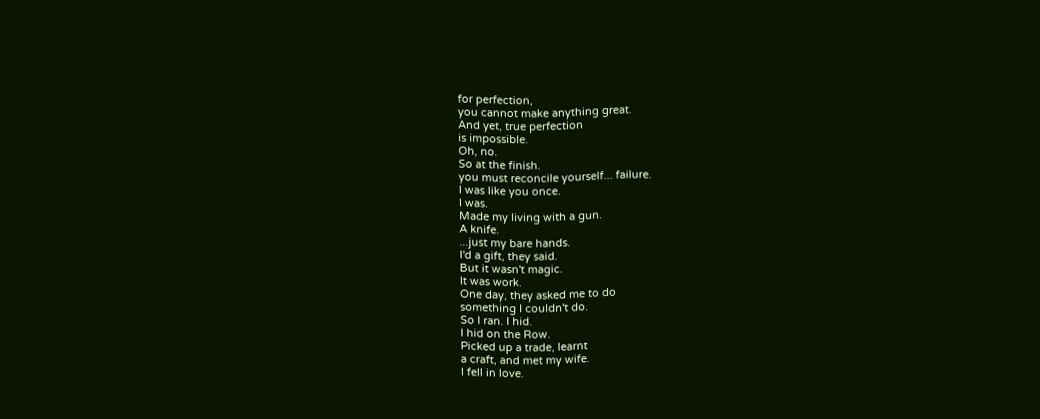for perfection,
you cannot make anything great.
And yet, true perfection
is impossible.
Oh, no.
So at the finish.
you must reconcile yourself... failure.
I was like you once.
I was.
Made my living with a gun.
A knife.
...just my bare hands.
I'd a gift, they said.
But it wasn't magic.
It was work.
One day, they asked me to do
something I couldn't do.
So I ran. I hid.
I hid on the Row.
Picked up a trade, learnt
a craft, and met my wife.
I fell in love.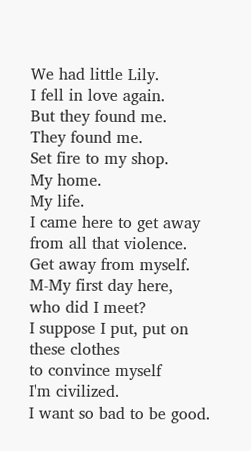We had little Lily.
I fell in love again.
But they found me.
They found me.
Set fire to my shop.
My home.
My life.
I came here to get away
from all that violence.
Get away from myself.
M-My first day here,
who did I meet?
I suppose I put, put on
these clothes
to convince myself
I'm civilized.
I want so bad to be good.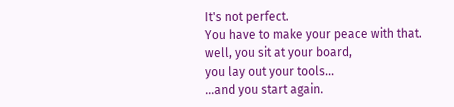It's not perfect.
You have to make your peace with that.
well, you sit at your board,
you lay out your tools...
...and you start again.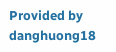Provided by danghuong18